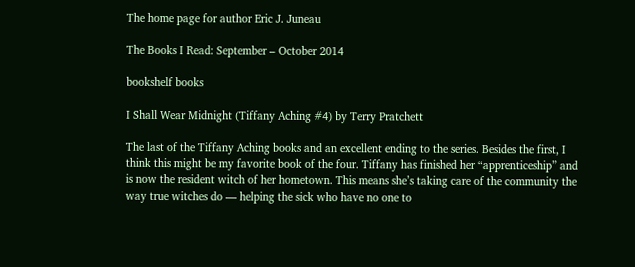The home page for author Eric J. Juneau

The Books I Read: September – October 2014

bookshelf books

I Shall Wear Midnight (Tiffany Aching #4) by Terry Pratchett

The last of the Tiffany Aching books and an excellent ending to the series. Besides the first, I think this might be my favorite book of the four. Tiffany has finished her “apprenticeship” and is now the resident witch of her hometown. This means she’s taking care of the community the way true witches do — helping the sick who have no one to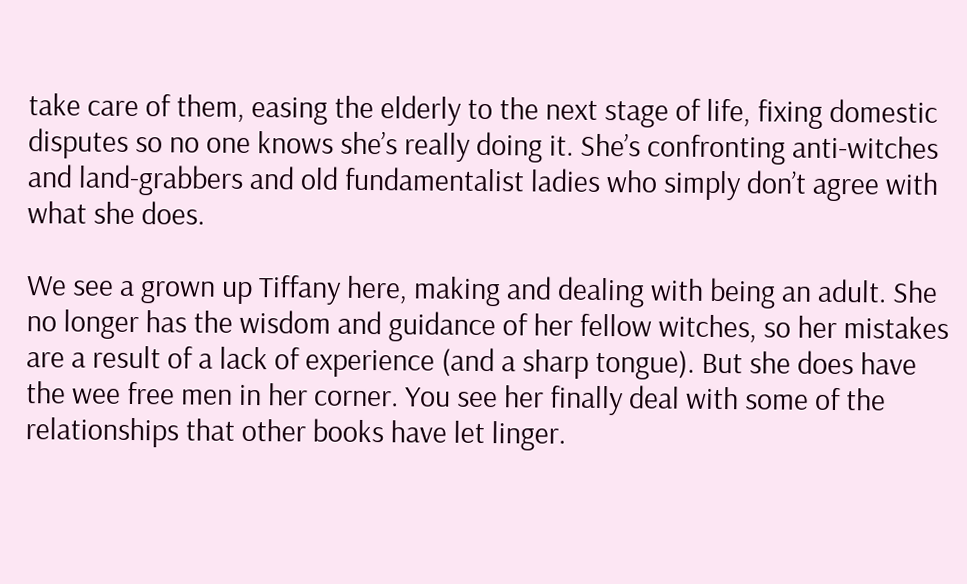take care of them, easing the elderly to the next stage of life, fixing domestic disputes so no one knows she’s really doing it. She’s confronting anti-witches and land-grabbers and old fundamentalist ladies who simply don’t agree with what she does.

We see a grown up Tiffany here, making and dealing with being an adult. She no longer has the wisdom and guidance of her fellow witches, so her mistakes are a result of a lack of experience (and a sharp tongue). But she does have the wee free men in her corner. You see her finally deal with some of the relationships that other books have let linger.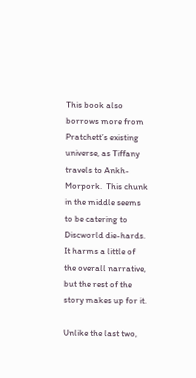This book also borrows more from Pratchett’s existing universe, as Tiffany travels to Ankh-Morpork.  This chunk in the middle seems to be catering to Discworld die-hards. It harms a little of the overall narrative, but the rest of the story makes up for it.

Unlike the last two,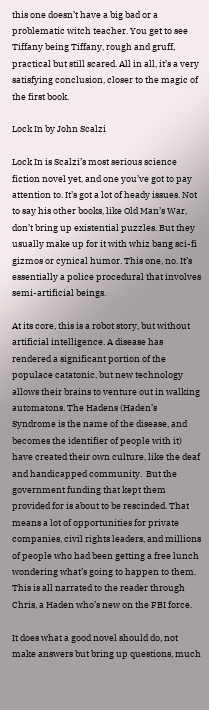this one doesn’t have a big bad or a problematic witch teacher. You get to see Tiffany being Tiffany, rough and gruff, practical but still scared. All in all, it’s a very satisfying conclusion, closer to the magic of the first book.

Lock In by John Scalzi

Lock In is Scalzi’s most serious science fiction novel yet, and one you’ve got to pay attention to. It’s got a lot of heady issues. Not to say his other books, like Old Man’s War, don’t bring up existential puzzles. But they usually make up for it with whiz bang sci-fi gizmos or cynical humor. This one, no. It’s essentially a police procedural that involves semi-artificial beings.

At its core, this is a robot story, but without artificial intelligence. A disease has rendered a significant portion of the populace catatonic, but new technology allows their brains to venture out in walking automatons. The Hadens (Haden’s Syndrome is the name of the disease, and becomes the identifier of people with it) have created their own culture, like the deaf and handicapped community.  But the government funding that kept them provided for is about to be rescinded. That means a lot of opportunities for private companies, civil rights leaders, and millions of people who had been getting a free lunch wondering what’s going to happen to them. This is all narrated to the reader through Chris, a Haden who’s new on the FBI force.

It does what a good novel should do, not make answers but bring up questions, much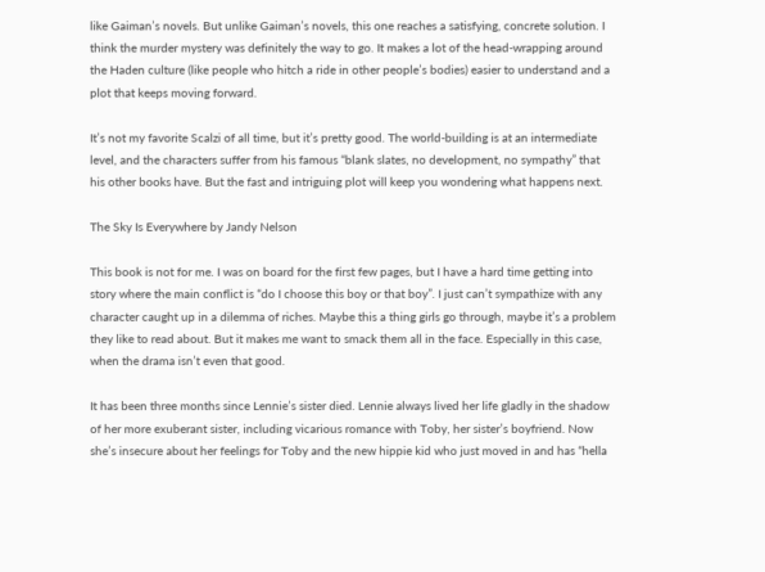like Gaiman’s novels. But unlike Gaiman’s novels, this one reaches a satisfying, concrete solution. I think the murder mystery was definitely the way to go. It makes a lot of the head-wrapping around the Haden culture (like people who hitch a ride in other people’s bodies) easier to understand and a plot that keeps moving forward.

It’s not my favorite Scalzi of all time, but it’s pretty good. The world-building is at an intermediate level, and the characters suffer from his famous “blank slates, no development, no sympathy” that his other books have. But the fast and intriguing plot will keep you wondering what happens next.

The Sky Is Everywhere by Jandy Nelson

This book is not for me. I was on board for the first few pages, but I have a hard time getting into story where the main conflict is “do I choose this boy or that boy”. I just can’t sympathize with any character caught up in a dilemma of riches. Maybe this a thing girls go through, maybe it’s a problem they like to read about. But it makes me want to smack them all in the face. Especially in this case, when the drama isn’t even that good.

It has been three months since Lennie’s sister died. Lennie always lived her life gladly in the shadow of her more exuberant sister, including vicarious romance with Toby, her sister’s boyfriend. Now she’s insecure about her feelings for Toby and the new hippie kid who just moved in and has “hella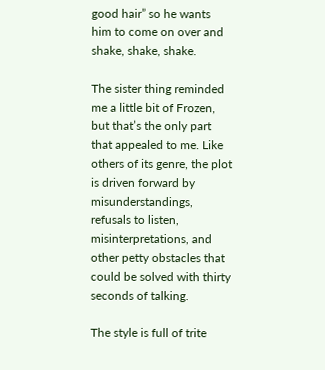good hair” so he wants him to come on over and shake, shake, shake.

The sister thing reminded me a little bit of Frozen, but that’s the only part that appealed to me. Like others of its genre, the plot is driven forward by misunderstandings, refusals to listen, misinterpretations, and other petty obstacles that could be solved with thirty seconds of talking.

The style is full of trite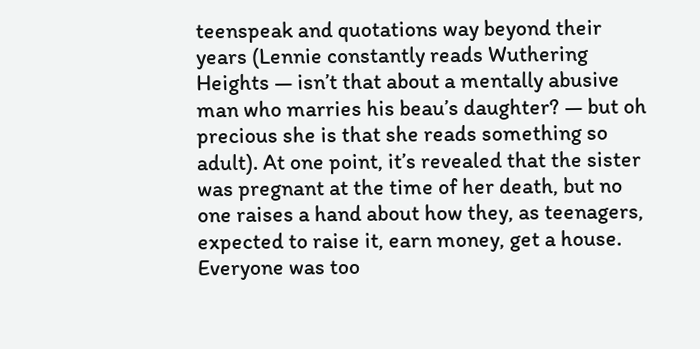teenspeak and quotations way beyond their years (Lennie constantly reads Wuthering Heights — isn’t that about a mentally abusive man who marries his beau’s daughter? — but oh precious she is that she reads something so adult). At one point, it’s revealed that the sister was pregnant at the time of her death, but no one raises a hand about how they, as teenagers, expected to raise it, earn money, get a house. Everyone was too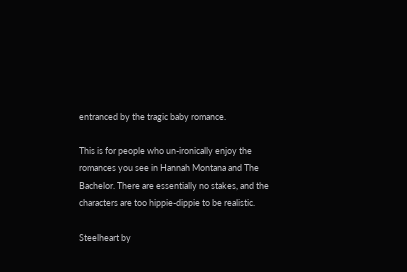entranced by the tragic baby romance.

This is for people who un-ironically enjoy the romances you see in Hannah Montana and The Bachelor. There are essentially no stakes, and the characters are too hippie-dippie to be realistic.

Steelheart by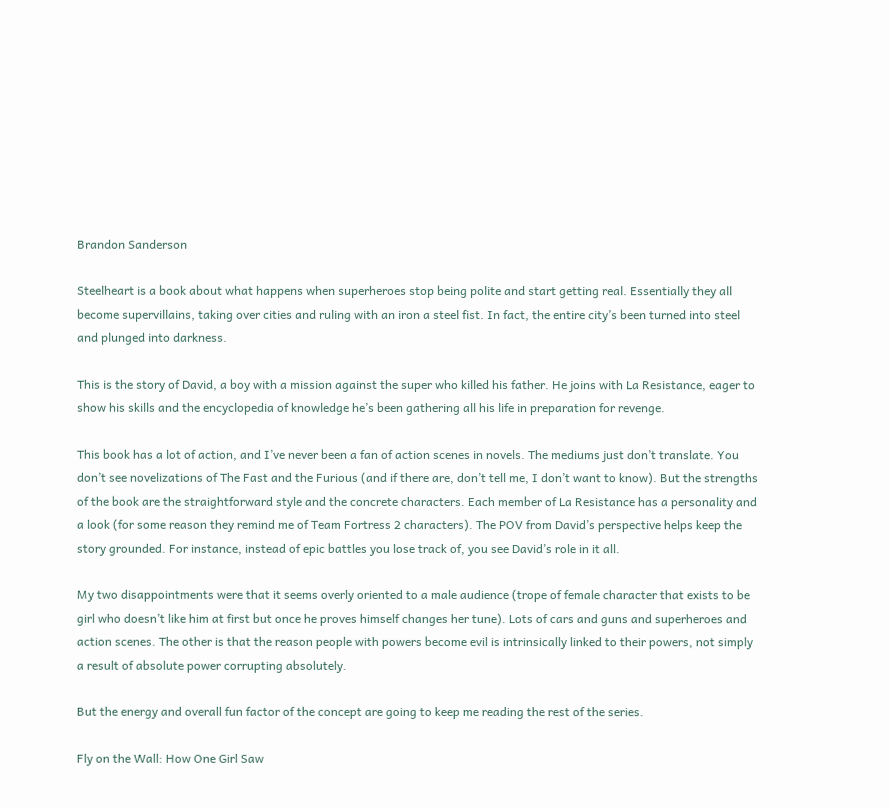Brandon Sanderson

Steelheart is a book about what happens when superheroes stop being polite and start getting real. Essentially they all become supervillains, taking over cities and ruling with an iron a steel fist. In fact, the entire city’s been turned into steel and plunged into darkness.

This is the story of David, a boy with a mission against the super who killed his father. He joins with La Resistance, eager to show his skills and the encyclopedia of knowledge he’s been gathering all his life in preparation for revenge.

This book has a lot of action, and I’ve never been a fan of action scenes in novels. The mediums just don’t translate. You don’t see novelizations of The Fast and the Furious (and if there are, don’t tell me, I don’t want to know). But the strengths of the book are the straightforward style and the concrete characters. Each member of La Resistance has a personality and a look (for some reason they remind me of Team Fortress 2 characters). The POV from David’s perspective helps keep the story grounded. For instance, instead of epic battles you lose track of, you see David’s role in it all.

My two disappointments were that it seems overly oriented to a male audience (trope of female character that exists to be girl who doesn’t like him at first but once he proves himself changes her tune). Lots of cars and guns and superheroes and action scenes. The other is that the reason people with powers become evil is intrinsically linked to their powers, not simply a result of absolute power corrupting absolutely.

But the energy and overall fun factor of the concept are going to keep me reading the rest of the series.

Fly on the Wall: How One Girl Saw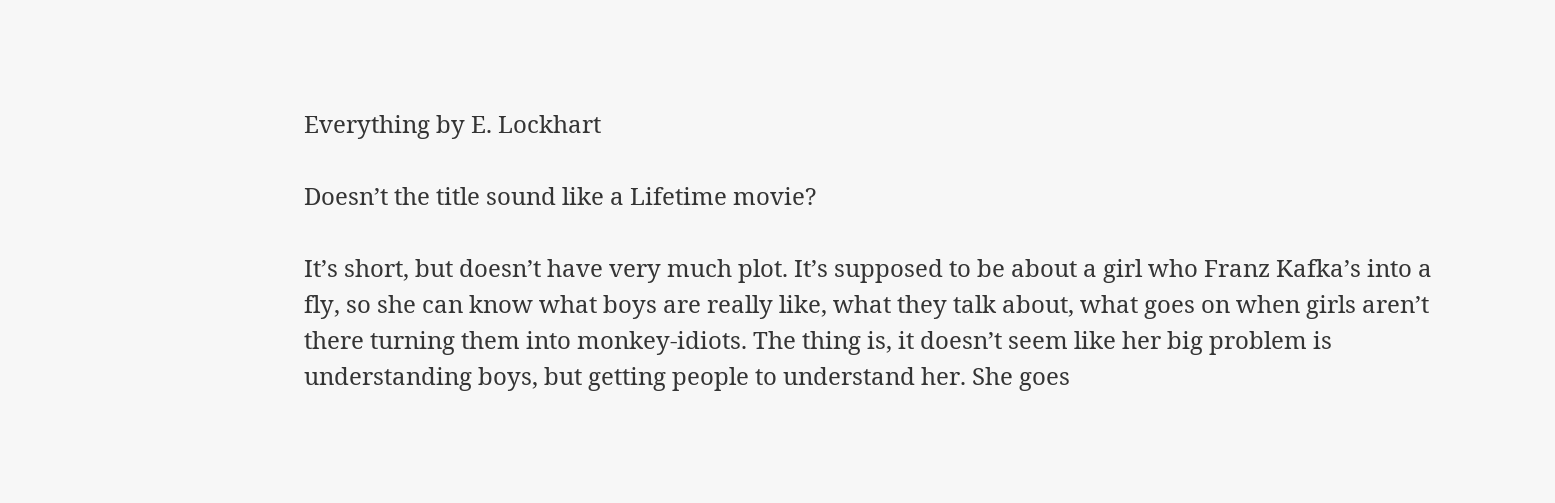Everything by E. Lockhart

Doesn’t the title sound like a Lifetime movie?

It’s short, but doesn’t have very much plot. It’s supposed to be about a girl who Franz Kafka’s into a fly, so she can know what boys are really like, what they talk about, what goes on when girls aren’t there turning them into monkey-idiots. The thing is, it doesn’t seem like her big problem is understanding boys, but getting people to understand her. She goes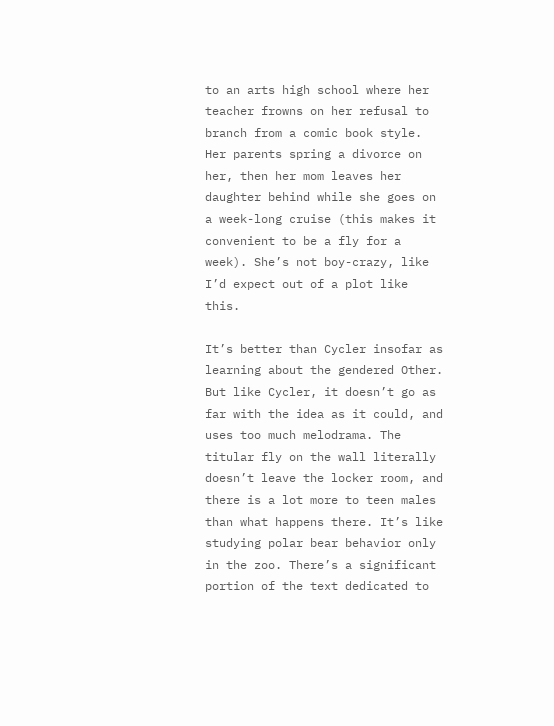to an arts high school where her teacher frowns on her refusal to branch from a comic book style. Her parents spring a divorce on her, then her mom leaves her daughter behind while she goes on a week-long cruise (this makes it convenient to be a fly for a week). She’s not boy-crazy, like I’d expect out of a plot like this.

It’s better than Cycler insofar as learning about the gendered Other. But like Cycler, it doesn’t go as far with the idea as it could, and uses too much melodrama. The titular fly on the wall literally doesn’t leave the locker room, and there is a lot more to teen males than what happens there. It’s like studying polar bear behavior only in the zoo. There’s a significant portion of the text dedicated to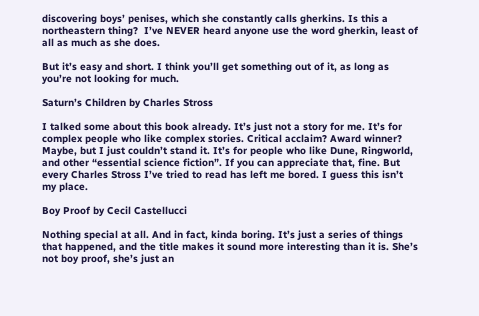discovering boys’ penises, which she constantly calls gherkins. Is this a northeastern thing?  I’ve NEVER heard anyone use the word gherkin, least of all as much as she does.

But it’s easy and short. I think you’ll get something out of it, as long as you’re not looking for much.

Saturn’s Children by Charles Stross

I talked some about this book already. It’s just not a story for me. It’s for complex people who like complex stories. Critical acclaim? Award winner? Maybe, but I just couldn’t stand it. It’s for people who like Dune, Ringworld, and other “essential science fiction”. If you can appreciate that, fine. But every Charles Stross I’ve tried to read has left me bored. I guess this isn’t my place.

Boy Proof by Cecil Castellucci

Nothing special at all. And in fact, kinda boring. It’s just a series of things that happened, and the title makes it sound more interesting than it is. She’s not boy proof, she’s just an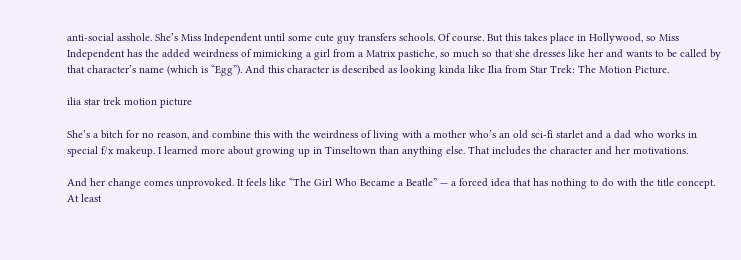anti-social asshole. She’s Miss Independent until some cute guy transfers schools. Of course. But this takes place in Hollywood, so Miss Independent has the added weirdness of mimicking a girl from a Matrix pastiche, so much so that she dresses like her and wants to be called by that character’s name (which is “Egg”). And this character is described as looking kinda like Ilia from Star Trek: The Motion Picture.

ilia star trek motion picture

She’s a bitch for no reason, and combine this with the weirdness of living with a mother who’s an old sci-fi starlet and a dad who works in special f/x makeup. I learned more about growing up in Tinseltown than anything else. That includes the character and her motivations.

And her change comes unprovoked. It feels like “The Girl Who Became a Beatle” — a forced idea that has nothing to do with the title concept. At least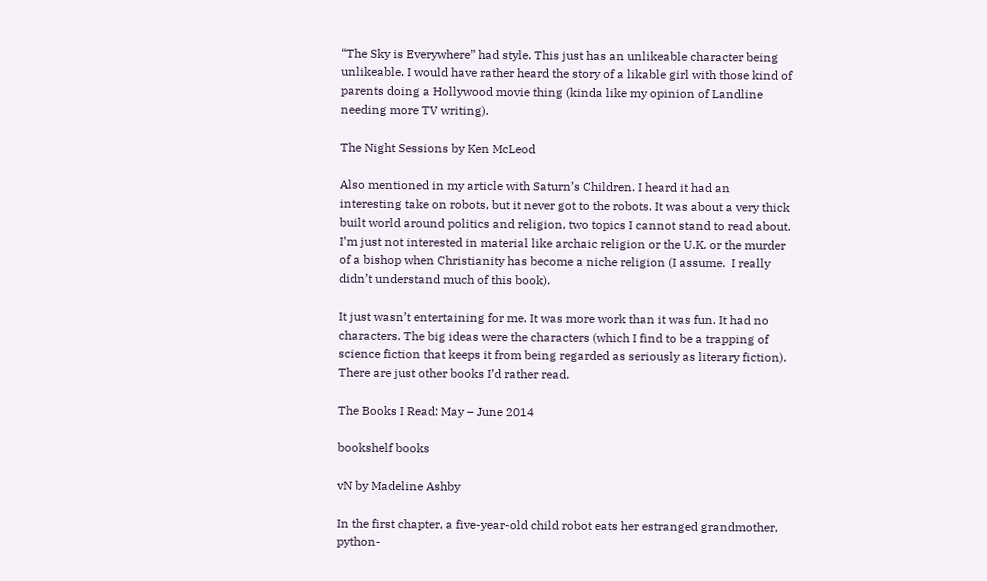“The Sky is Everywhere” had style. This just has an unlikeable character being unlikeable. I would have rather heard the story of a likable girl with those kind of parents doing a Hollywood movie thing (kinda like my opinion of Landline needing more TV writing).

The Night Sessions by Ken McLeod

Also mentioned in my article with Saturn’s Children. I heard it had an interesting take on robots, but it never got to the robots. It was about a very thick built world around politics and religion, two topics I cannot stand to read about. I’m just not interested in material like archaic religion or the U.K. or the murder of a bishop when Christianity has become a niche religion (I assume.  I really didn’t understand much of this book).

It just wasn’t entertaining for me. It was more work than it was fun. It had no characters. The big ideas were the characters (which I find to be a trapping of science fiction that keeps it from being regarded as seriously as literary fiction). There are just other books I’d rather read.

The Books I Read: May – June 2014

bookshelf books

vN by Madeline Ashby

In the first chapter, a five-year-old child robot eats her estranged grandmother, python-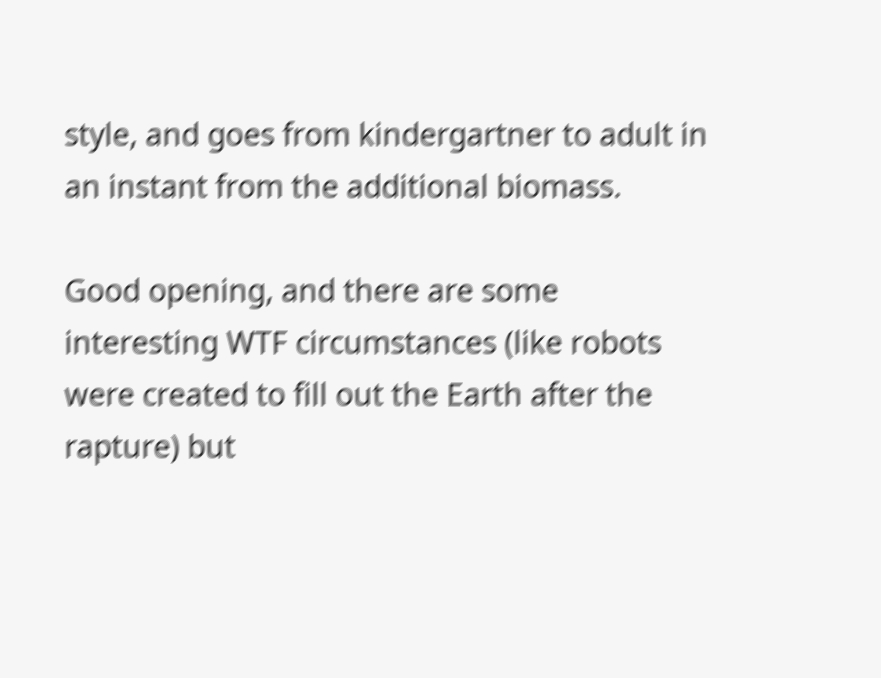style, and goes from kindergartner to adult in an instant from the additional biomass.

Good opening, and there are some interesting WTF circumstances (like robots were created to fill out the Earth after the rapture) but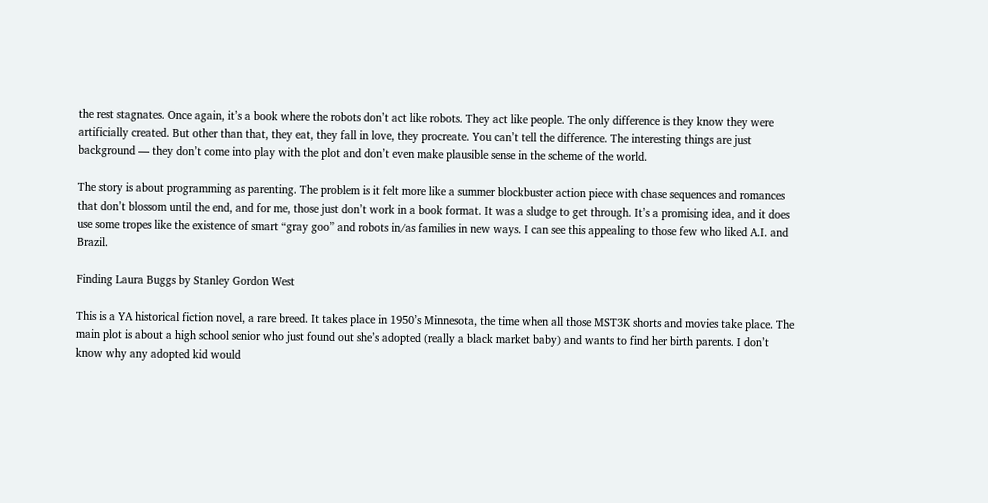the rest stagnates. Once again, it’s a book where the robots don’t act like robots. They act like people. The only difference is they know they were artificially created. But other than that, they eat, they fall in love, they procreate. You can’t tell the difference. The interesting things are just background — they don’t come into play with the plot and don’t even make plausible sense in the scheme of the world.

The story is about programming as parenting. The problem is it felt more like a summer blockbuster action piece with chase sequences and romances that don’t blossom until the end, and for me, those just don’t work in a book format. It was a sludge to get through. It’s a promising idea, and it does use some tropes like the existence of smart “gray goo” and robots in/as families in new ways. I can see this appealing to those few who liked A.I. and Brazil.

Finding Laura Buggs by Stanley Gordon West

This is a YA historical fiction novel, a rare breed. It takes place in 1950’s Minnesota, the time when all those MST3K shorts and movies take place. The main plot is about a high school senior who just found out she’s adopted (really a black market baby) and wants to find her birth parents. I don’t know why any adopted kid would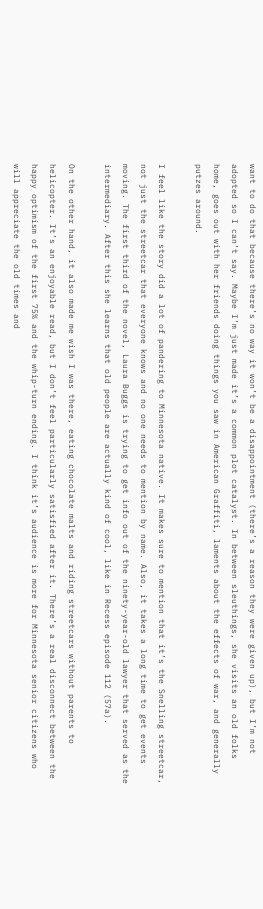want to do that because there’s no way it won’t be a disappointment (there’s a reason they were given up), but I’m not adopted so I can’t say. Maybe I’m just made it’s a common plot catalyst. In between sleuthings, she visits an old folks home, goes out with her friends doing things you saw in American Graffiti, laments about the effects of war, and generally putzes around.

I feel like the story did a lot of pandering to Minnesota native. It makes sure to mention that it’s the Snelling streetcar, not just the streetcar that everyone knows and no one needs to mention by name. Also, it takes a long time to get events moving. The first third of the novel, Laura Buggs is trying to get info out of the ninety-year-old lawyer that served as the intermediary. After this she learns that old people are actually kind of cool, like in Recess episode 112 (57a).

On the other hand, it also made me wish I was there, eating chocolate malts and riding streetcars without parents to helicopter. It’s an enjoyable read, but I don’t feel particularly satisfied after it. There’s a real disconnect between the happy optimism of the first 75% and the whip-turn ending. I think it’s audience is more for Minnesota senior citizens who will appreciate the old times and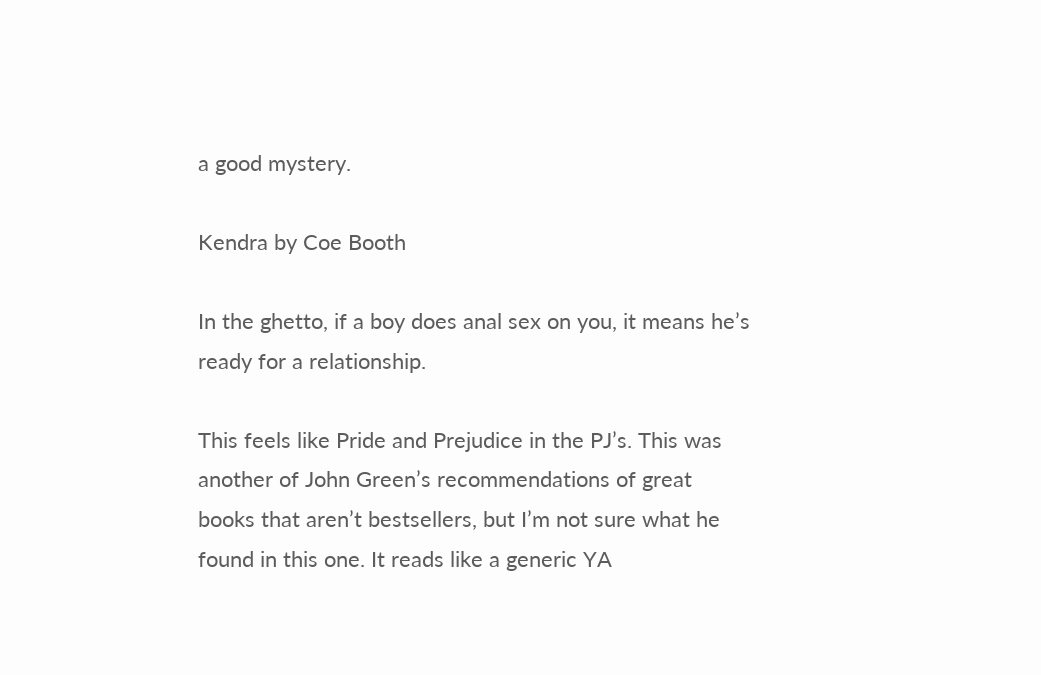a good mystery.

Kendra by Coe Booth

In the ghetto, if a boy does anal sex on you, it means he’s ready for a relationship.

This feels like Pride and Prejudice in the PJ’s. This was another of John Green’s recommendations of great books that aren’t bestsellers, but I’m not sure what he found in this one. It reads like a generic YA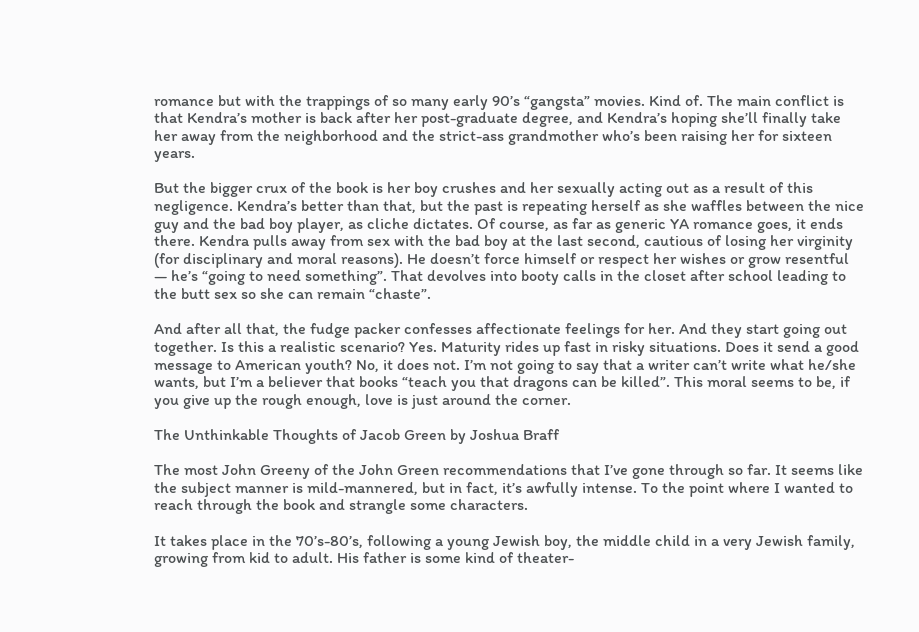romance but with the trappings of so many early 90’s “gangsta” movies. Kind of. The main conflict is that Kendra’s mother is back after her post-graduate degree, and Kendra’s hoping she’ll finally take her away from the neighborhood and the strict-ass grandmother who’s been raising her for sixteen years.

But the bigger crux of the book is her boy crushes and her sexually acting out as a result of this negligence. Kendra’s better than that, but the past is repeating herself as she waffles between the nice guy and the bad boy player, as cliche dictates. Of course, as far as generic YA romance goes, it ends there. Kendra pulls away from sex with the bad boy at the last second, cautious of losing her virginity (for disciplinary and moral reasons). He doesn’t force himself or respect her wishes or grow resentful — he’s “going to need something”. That devolves into booty calls in the closet after school leading to the butt sex so she can remain “chaste”.

And after all that, the fudge packer confesses affectionate feelings for her. And they start going out together. Is this a realistic scenario? Yes. Maturity rides up fast in risky situations. Does it send a good message to American youth? No, it does not. I’m not going to say that a writer can’t write what he/she wants, but I’m a believer that books “teach you that dragons can be killed”. This moral seems to be, if you give up the rough enough, love is just around the corner.

The Unthinkable Thoughts of Jacob Green by Joshua Braff

The most John Greeny of the John Green recommendations that I’ve gone through so far. It seems like the subject manner is mild-mannered, but in fact, it’s awfully intense. To the point where I wanted to reach through the book and strangle some characters.

It takes place in the 70’s-80’s, following a young Jewish boy, the middle child in a very Jewish family, growing from kid to adult. His father is some kind of theater-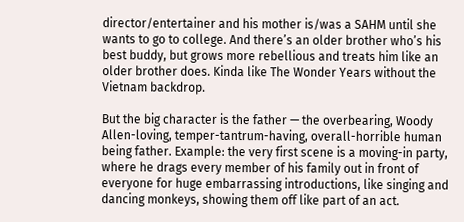director/entertainer and his mother is/was a SAHM until she wants to go to college. And there’s an older brother who’s his best buddy, but grows more rebellious and treats him like an older brother does. Kinda like The Wonder Years without the Vietnam backdrop.

But the big character is the father — the overbearing, Woody Allen-loving, temper-tantrum-having, overall-horrible human being father. Example: the very first scene is a moving-in party, where he drags every member of his family out in front of everyone for huge embarrassing introductions, like singing and dancing monkeys, showing them off like part of an act.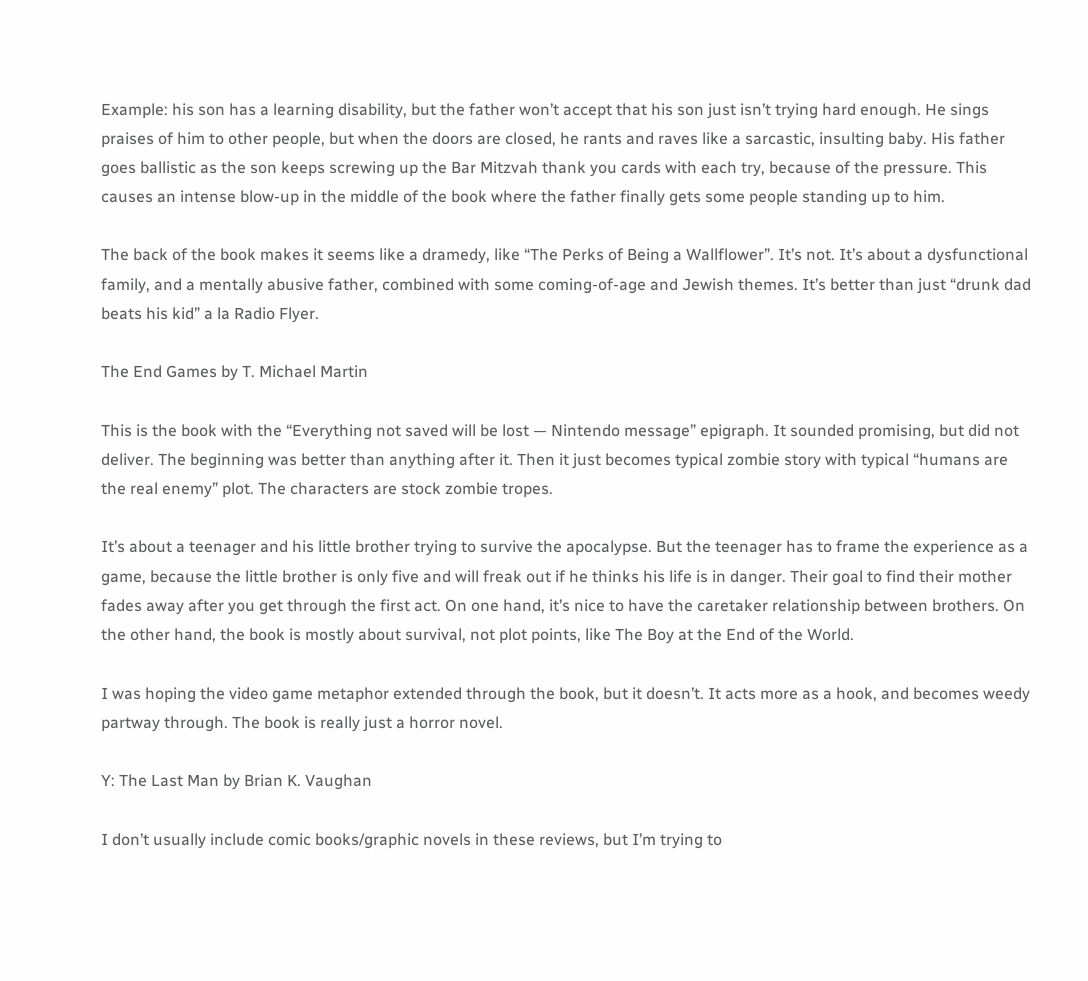Example: his son has a learning disability, but the father won’t accept that his son just isn’t trying hard enough. He sings praises of him to other people, but when the doors are closed, he rants and raves like a sarcastic, insulting baby. His father goes ballistic as the son keeps screwing up the Bar Mitzvah thank you cards with each try, because of the pressure. This causes an intense blow-up in the middle of the book where the father finally gets some people standing up to him.

The back of the book makes it seems like a dramedy, like “The Perks of Being a Wallflower”. It’s not. It’s about a dysfunctional family, and a mentally abusive father, combined with some coming-of-age and Jewish themes. It’s better than just “drunk dad beats his kid” a la Radio Flyer.

The End Games by T. Michael Martin

This is the book with the “Everything not saved will be lost — Nintendo message” epigraph. It sounded promising, but did not deliver. The beginning was better than anything after it. Then it just becomes typical zombie story with typical “humans are the real enemy” plot. The characters are stock zombie tropes.

It’s about a teenager and his little brother trying to survive the apocalypse. But the teenager has to frame the experience as a game, because the little brother is only five and will freak out if he thinks his life is in danger. Their goal to find their mother fades away after you get through the first act. On one hand, it’s nice to have the caretaker relationship between brothers. On the other hand, the book is mostly about survival, not plot points, like The Boy at the End of the World.

I was hoping the video game metaphor extended through the book, but it doesn’t. It acts more as a hook, and becomes weedy partway through. The book is really just a horror novel.

Y: The Last Man by Brian K. Vaughan

I don’t usually include comic books/graphic novels in these reviews, but I’m trying to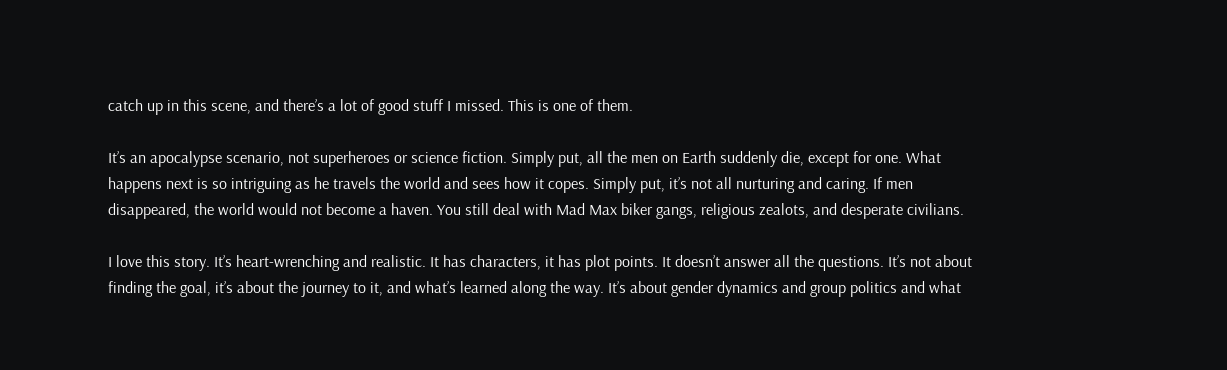catch up in this scene, and there’s a lot of good stuff I missed. This is one of them.

It’s an apocalypse scenario, not superheroes or science fiction. Simply put, all the men on Earth suddenly die, except for one. What happens next is so intriguing as he travels the world and sees how it copes. Simply put, it’s not all nurturing and caring. If men disappeared, the world would not become a haven. You still deal with Mad Max biker gangs, religious zealots, and desperate civilians.

I love this story. It’s heart-wrenching and realistic. It has characters, it has plot points. It doesn’t answer all the questions. It’s not about finding the goal, it’s about the journey to it, and what’s learned along the way. It’s about gender dynamics and group politics and what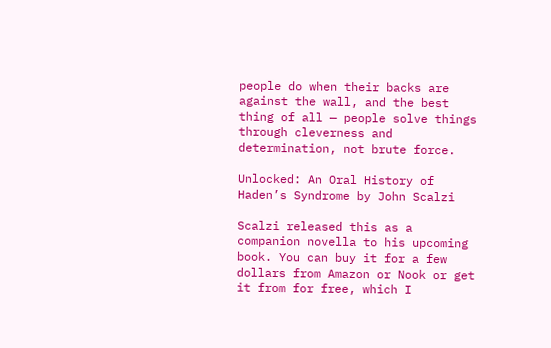people do when their backs are against the wall, and the best thing of all — people solve things through cleverness and determination, not brute force.

Unlocked: An Oral History of Haden’s Syndrome by John Scalzi

Scalzi released this as a companion novella to his upcoming book. You can buy it for a few dollars from Amazon or Nook or get it from for free, which I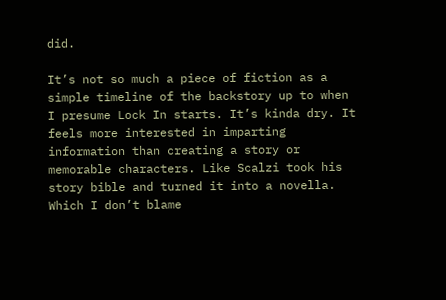did.

It’s not so much a piece of fiction as a simple timeline of the backstory up to when I presume Lock In starts. It’s kinda dry. It feels more interested in imparting information than creating a story or memorable characters. Like Scalzi took his story bible and turned it into a novella. Which I don’t blame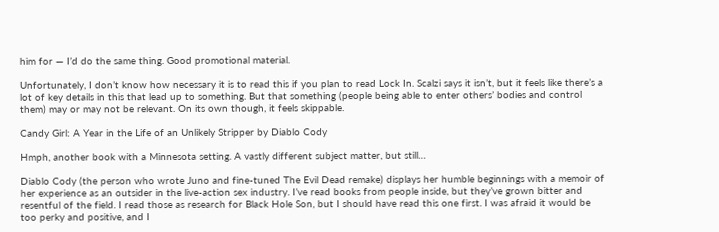him for — I’d do the same thing. Good promotional material.

Unfortunately, I don’t know how necessary it is to read this if you plan to read Lock In. Scalzi says it isn’t, but it feels like there’s a lot of key details in this that lead up to something. But that something (people being able to enter others’ bodies and control them) may or may not be relevant. On its own though, it feels skippable.

Candy Girl: A Year in the Life of an Unlikely Stripper by Diablo Cody

Hmph, another book with a Minnesota setting. A vastly different subject matter, but still…

Diablo Cody (the person who wrote Juno and fine-tuned The Evil Dead remake) displays her humble beginnings with a memoir of her experience as an outsider in the live-action sex industry. I’ve read books from people inside, but they’ve grown bitter and resentful of the field. I read those as research for Black Hole Son, but I should have read this one first. I was afraid it would be too perky and positive, and I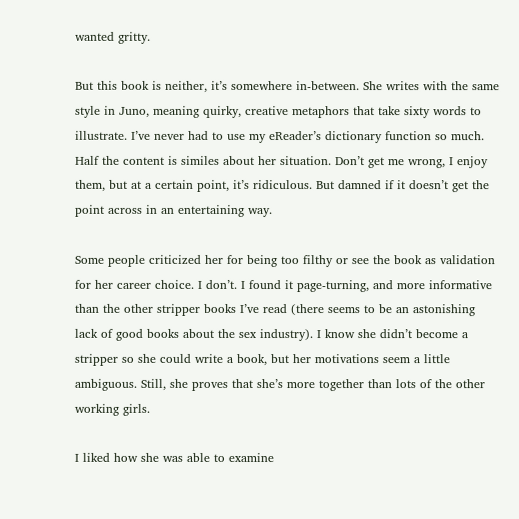wanted gritty.

But this book is neither, it’s somewhere in-between. She writes with the same style in Juno, meaning quirky, creative metaphors that take sixty words to illustrate. I’ve never had to use my eReader’s dictionary function so much. Half the content is similes about her situation. Don’t get me wrong, I enjoy them, but at a certain point, it’s ridiculous. But damned if it doesn’t get the point across in an entertaining way.

Some people criticized her for being too filthy or see the book as validation for her career choice. I don’t. I found it page-turning, and more informative than the other stripper books I’ve read (there seems to be an astonishing lack of good books about the sex industry). I know she didn’t become a stripper so she could write a book, but her motivations seem a little ambiguous. Still, she proves that she’s more together than lots of the other working girls.

I liked how she was able to examine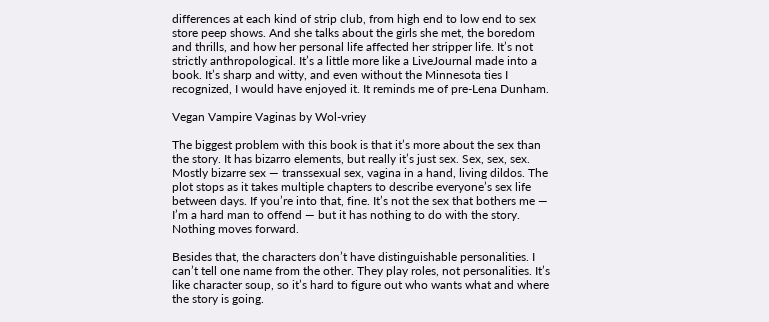differences at each kind of strip club, from high end to low end to sex store peep shows. And she talks about the girls she met, the boredom and thrills, and how her personal life affected her stripper life. It’s not strictly anthropological. It’s a little more like a LiveJournal made into a book. It’s sharp and witty, and even without the Minnesota ties I recognized, I would have enjoyed it. It reminds me of pre-Lena Dunham.

Vegan Vampire Vaginas by Wol-vriey

The biggest problem with this book is that it’s more about the sex than the story. It has bizarro elements, but really it’s just sex. Sex, sex, sex. Mostly bizarre sex — transsexual sex, vagina in a hand, living dildos. The plot stops as it takes multiple chapters to describe everyone’s sex life between days. If you’re into that, fine. It’s not the sex that bothers me — I’m a hard man to offend — but it has nothing to do with the story. Nothing moves forward.

Besides that, the characters don’t have distinguishable personalities. I can’t tell one name from the other. They play roles, not personalities. It’s like character soup, so it’s hard to figure out who wants what and where the story is going.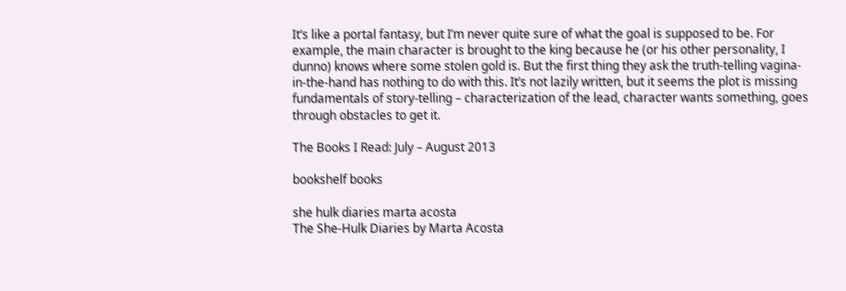It’s like a portal fantasy, but I’m never quite sure of what the goal is supposed to be. For example, the main character is brought to the king because he (or his other personality, I dunno) knows where some stolen gold is. But the first thing they ask the truth-telling vagina-in-the-hand has nothing to do with this. It’s not lazily written, but it seems the plot is missing fundamentals of story-telling – characterization of the lead, character wants something, goes through obstacles to get it.

The Books I Read: July – August 2013

bookshelf books

she hulk diaries marta acosta
The She-Hulk Diaries by Marta Acosta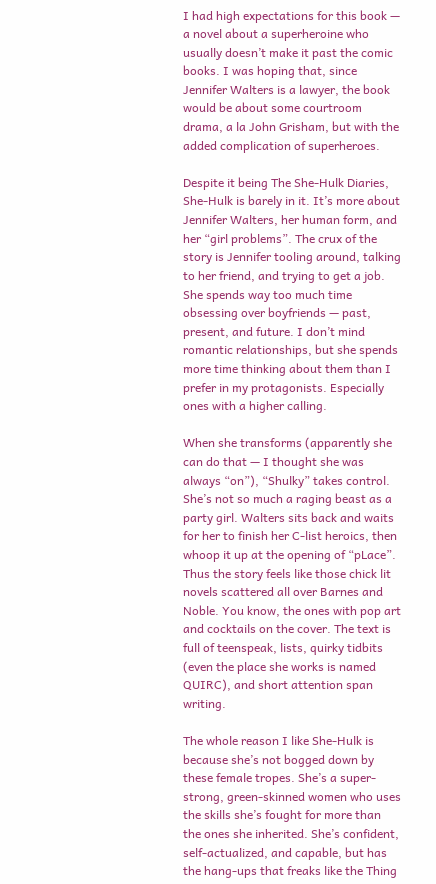I had high expectations for this book — a novel about a superheroine who usually doesn’t make it past the comic books. I was hoping that, since Jennifer Walters is a lawyer, the book would be about some courtroom drama, a la John Grisham, but with the added complication of superheroes.

Despite it being The She-Hulk Diaries, She-Hulk is barely in it. It’s more about Jennifer Walters, her human form, and her “girl problems”. The crux of the story is Jennifer tooling around, talking to her friend, and trying to get a job. She spends way too much time obsessing over boyfriends — past, present, and future. I don’t mind romantic relationships, but she spends more time thinking about them than I prefer in my protagonists. Especially ones with a higher calling.

When she transforms (apparently she can do that — I thought she was always “on”), “Shulky” takes control. She’s not so much a raging beast as a party girl. Walters sits back and waits for her to finish her C-list heroics, then whoop it up at the opening of “pLace”. Thus the story feels like those chick lit novels scattered all over Barnes and Noble. You know, the ones with pop art and cocktails on the cover. The text is full of teenspeak, lists, quirky tidbits (even the place she works is named QUIRC), and short attention span writing.

The whole reason I like She-Hulk is because she’s not bogged down by these female tropes. She’s a super-strong, green-skinned women who uses the skills she’s fought for more than the ones she inherited. She’s confident, self-actualized, and capable, but has the hang-ups that freaks like the Thing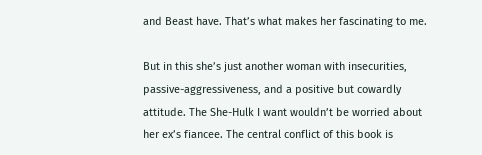and Beast have. That’s what makes her fascinating to me.

But in this she’s just another woman with insecurities, passive-aggressiveness, and a positive but cowardly attitude. The She-Hulk I want wouldn’t be worried about her ex’s fiancee. The central conflict of this book is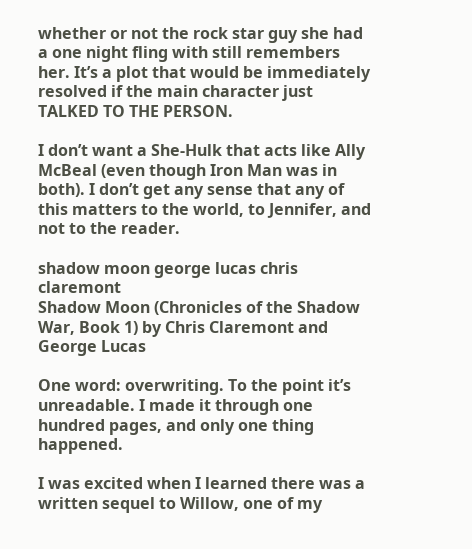whether or not the rock star guy she had a one night fling with still remembers her. It’s a plot that would be immediately resolved if the main character just TALKED TO THE PERSON.

I don’t want a She-Hulk that acts like Ally McBeal (even though Iron Man was in both). I don’t get any sense that any of this matters to the world, to Jennifer, and not to the reader.

shadow moon george lucas chris claremont
Shadow Moon (Chronicles of the Shadow War, Book 1) by Chris Claremont and George Lucas

One word: overwriting. To the point it’s unreadable. I made it through one hundred pages, and only one thing happened.

I was excited when I learned there was a written sequel to Willow, one of my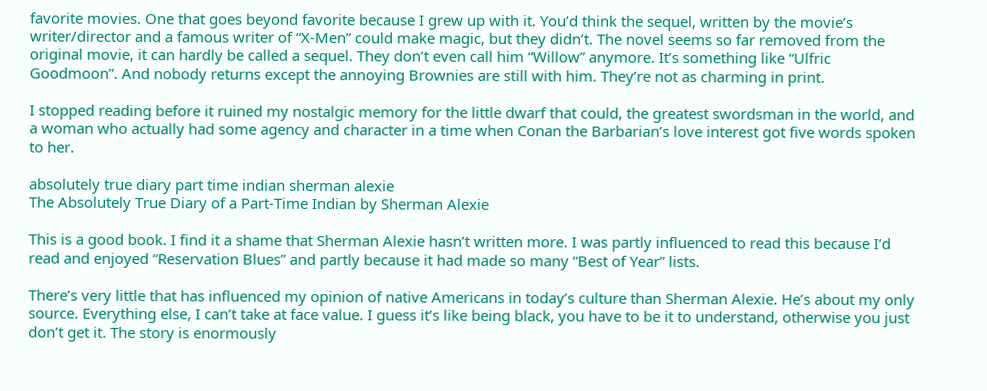favorite movies. One that goes beyond favorite because I grew up with it. You’d think the sequel, written by the movie’s writer/director and a famous writer of “X-Men” could make magic, but they didn’t. The novel seems so far removed from the original movie, it can hardly be called a sequel. They don’t even call him “Willow” anymore. It’s something like “Ulfric Goodmoon”. And nobody returns except the annoying Brownies are still with him. They’re not as charming in print.

I stopped reading before it ruined my nostalgic memory for the little dwarf that could, the greatest swordsman in the world, and a woman who actually had some agency and character in a time when Conan the Barbarian’s love interest got five words spoken to her.

absolutely true diary part time indian sherman alexie
The Absolutely True Diary of a Part-Time Indian by Sherman Alexie

This is a good book. I find it a shame that Sherman Alexie hasn’t written more. I was partly influenced to read this because I’d read and enjoyed “Reservation Blues” and partly because it had made so many “Best of Year” lists.

There’s very little that has influenced my opinion of native Americans in today’s culture than Sherman Alexie. He’s about my only source. Everything else, I can’t take at face value. I guess it’s like being black, you have to be it to understand, otherwise you just don’t get it. The story is enormously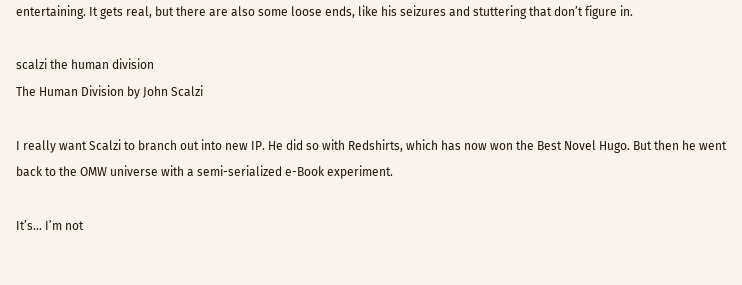entertaining. It gets real, but there are also some loose ends, like his seizures and stuttering that don’t figure in.

scalzi the human division
The Human Division by John Scalzi

I really want Scalzi to branch out into new IP. He did so with Redshirts, which has now won the Best Novel Hugo. But then he went back to the OMW universe with a semi-serialized e-Book experiment.

It’s… I’m not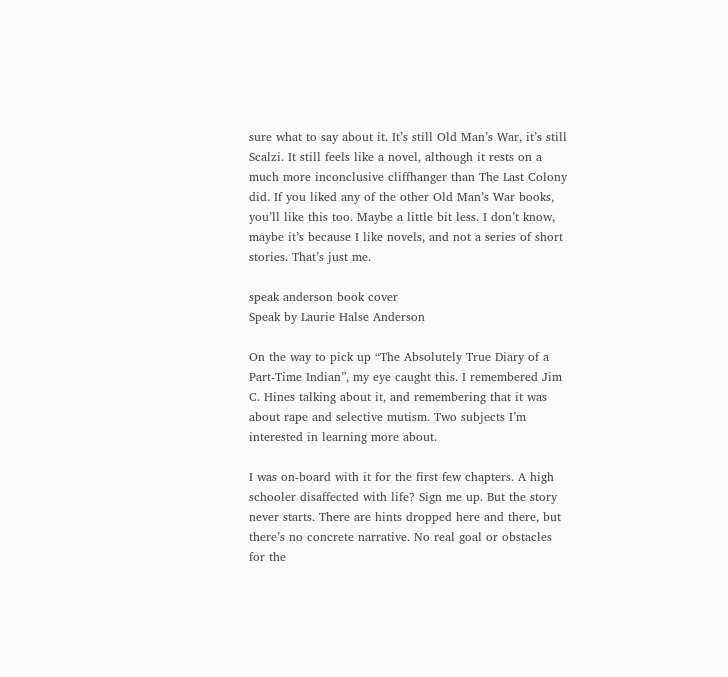sure what to say about it. It’s still Old Man’s War, it’s still Scalzi. It still feels like a novel, although it rests on a much more inconclusive cliffhanger than The Last Colony did. If you liked any of the other Old Man’s War books, you’ll like this too. Maybe a little bit less. I don’t know, maybe it’s because I like novels, and not a series of short stories. That’s just me.

speak anderson book cover
Speak by Laurie Halse Anderson

On the way to pick up “The Absolutely True Diary of a Part-Time Indian”, my eye caught this. I remembered Jim C. Hines talking about it, and remembering that it was about rape and selective mutism. Two subjects I’m interested in learning more about.

I was on-board with it for the first few chapters. A high schooler disaffected with life? Sign me up. But the story never starts. There are hints dropped here and there, but there’s no concrete narrative. No real goal or obstacles for the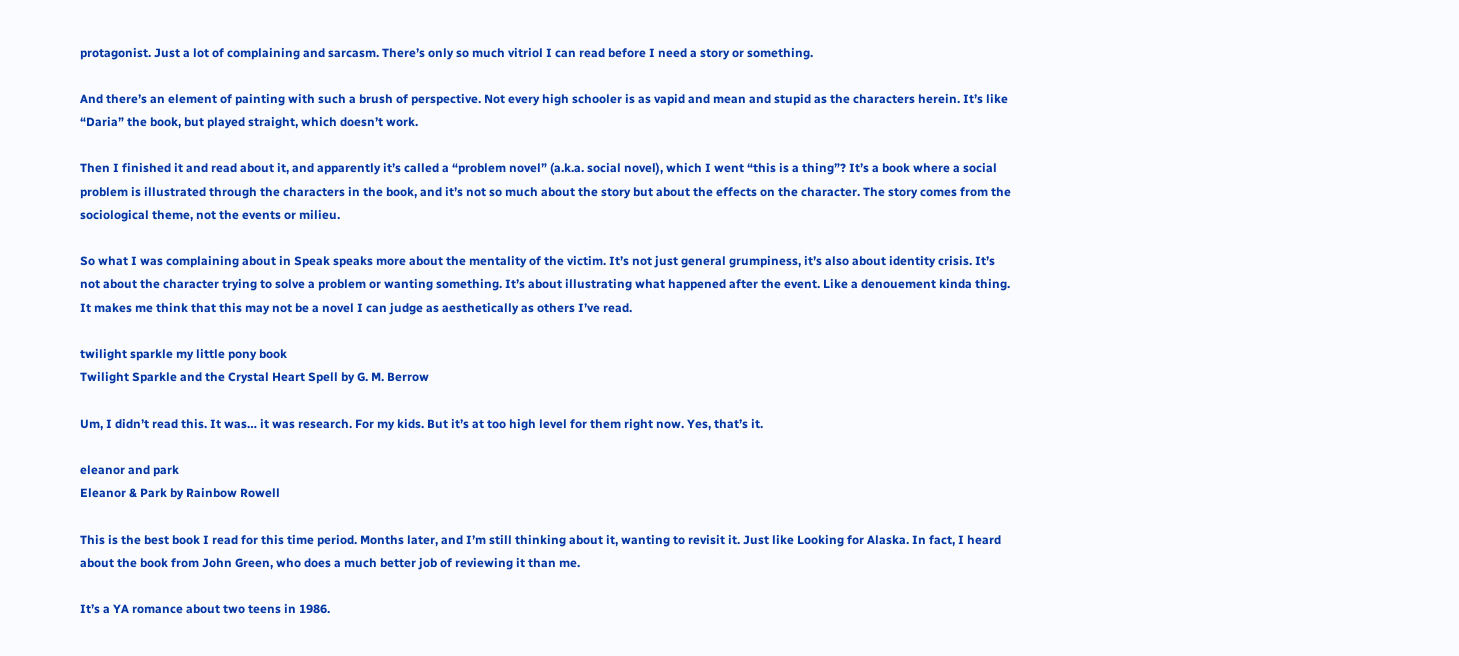protagonist. Just a lot of complaining and sarcasm. There’s only so much vitriol I can read before I need a story or something.

And there’s an element of painting with such a brush of perspective. Not every high schooler is as vapid and mean and stupid as the characters herein. It’s like “Daria” the book, but played straight, which doesn’t work.

Then I finished it and read about it, and apparently it’s called a “problem novel” (a.k.a. social novel), which I went “this is a thing”? It’s a book where a social problem is illustrated through the characters in the book, and it’s not so much about the story but about the effects on the character. The story comes from the sociological theme, not the events or milieu.

So what I was complaining about in Speak speaks more about the mentality of the victim. It’s not just general grumpiness, it’s also about identity crisis. It’s not about the character trying to solve a problem or wanting something. It’s about illustrating what happened after the event. Like a denouement kinda thing. It makes me think that this may not be a novel I can judge as aesthetically as others I’ve read.

twilight sparkle my little pony book
Twilight Sparkle and the Crystal Heart Spell by G. M. Berrow

Um, I didn’t read this. It was… it was research. For my kids. But it’s at too high level for them right now. Yes, that’s it.

eleanor and park
Eleanor & Park by Rainbow Rowell

This is the best book I read for this time period. Months later, and I’m still thinking about it, wanting to revisit it. Just like Looking for Alaska. In fact, I heard about the book from John Green, who does a much better job of reviewing it than me.

It’s a YA romance about two teens in 1986.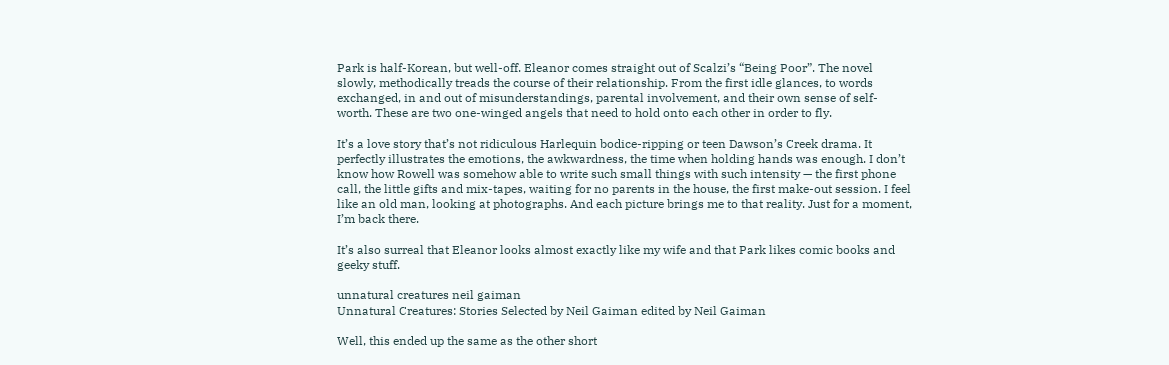Park is half-Korean, but well-off. Eleanor comes straight out of Scalzi’s “Being Poor”. The novel slowly, methodically treads the course of their relationship. From the first idle glances, to words exchanged, in and out of misunderstandings, parental involvement, and their own sense of self-worth. These are two one-winged angels that need to hold onto each other in order to fly.

It’s a love story that’s not ridiculous Harlequin bodice-ripping or teen Dawson’s Creek drama. It perfectly illustrates the emotions, the awkwardness, the time when holding hands was enough. I don’t know how Rowell was somehow able to write such small things with such intensity — the first phone call, the little gifts and mix-tapes, waiting for no parents in the house, the first make-out session. I feel like an old man, looking at photographs. And each picture brings me to that reality. Just for a moment, I’m back there.

It’s also surreal that Eleanor looks almost exactly like my wife and that Park likes comic books and geeky stuff.

unnatural creatures neil gaiman
Unnatural Creatures: Stories Selected by Neil Gaiman edited by Neil Gaiman

Well, this ended up the same as the other short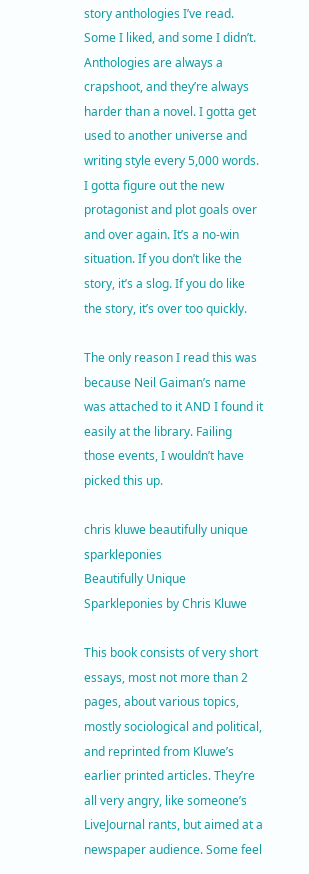story anthologies I’ve read. Some I liked, and some I didn’t. Anthologies are always a crapshoot, and they’re always harder than a novel. I gotta get used to another universe and writing style every 5,000 words. I gotta figure out the new protagonist and plot goals over and over again. It’s a no-win situation. If you don’t like the story, it’s a slog. If you do like the story, it’s over too quickly.

The only reason I read this was because Neil Gaiman’s name was attached to it AND I found it easily at the library. Failing those events, I wouldn’t have picked this up.

chris kluwe beautifully unique sparkleponies
Beautifully Unique Sparkleponies by Chris Kluwe

This book consists of very short essays, most not more than 2 pages, about various topics, mostly sociological and political, and reprinted from Kluwe’s earlier printed articles. They’re all very angry, like someone’s LiveJournal rants, but aimed at a newspaper audience. Some feel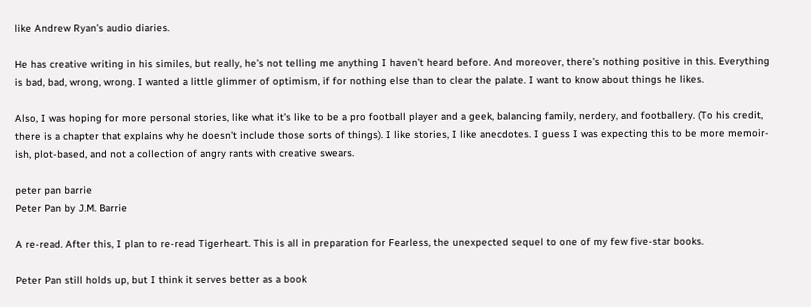like Andrew Ryan’s audio diaries.

He has creative writing in his similes, but really, he’s not telling me anything I haven’t heard before. And moreover, there’s nothing positive in this. Everything is bad, bad, wrong, wrong. I wanted a little glimmer of optimism, if for nothing else than to clear the palate. I want to know about things he likes.

Also, I was hoping for more personal stories, like what it’s like to be a pro football player and a geek, balancing family, nerdery, and footballery. (To his credit, there is a chapter that explains why he doesn’t include those sorts of things). I like stories, I like anecdotes. I guess I was expecting this to be more memoir-ish, plot-based, and not a collection of angry rants with creative swears.

peter pan barrie
Peter Pan by J.M. Barrie

A re-read. After this, I plan to re-read Tigerheart. This is all in preparation for Fearless, the unexpected sequel to one of my few five-star books.

Peter Pan still holds up, but I think it serves better as a book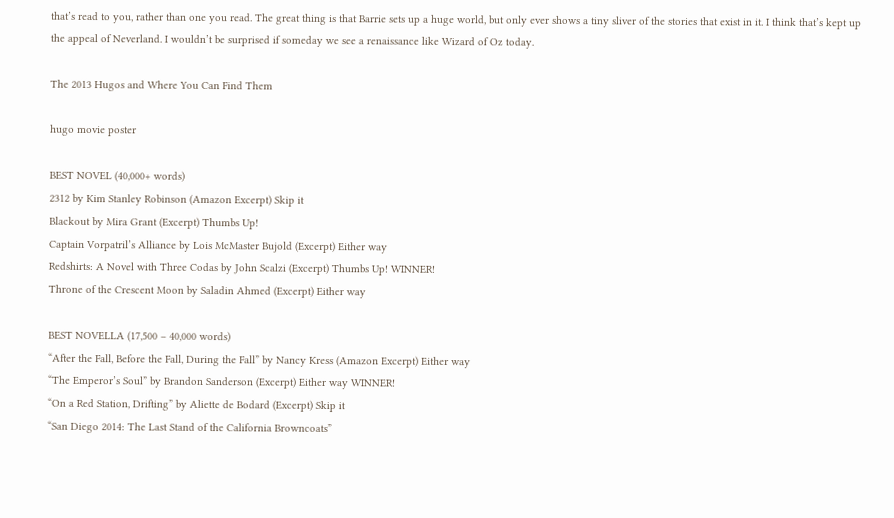that’s read to you, rather than one you read. The great thing is that Barrie sets up a huge world, but only ever shows a tiny sliver of the stories that exist in it. I think that’s kept up the appeal of Neverland. I wouldn’t be surprised if someday we see a renaissance like Wizard of Oz today.

The 2013 Hugos and Where You Can Find Them

hugo movie poster

BEST NOVEL (40,000+ words)
2312 by Kim Stanley Robinson (Amazon Excerpt) Skip it
Blackout by Mira Grant (Excerpt) Thumbs Up!
Captain Vorpatril’s Alliance by Lois McMaster Bujold (Excerpt) Either way
Redshirts: A Novel with Three Codas by John Scalzi (Excerpt) Thumbs Up! WINNER!
Throne of the Crescent Moon by Saladin Ahmed (Excerpt) Either way

BEST NOVELLA (17,500 – 40,000 words)
“After the Fall, Before the Fall, During the Fall” by Nancy Kress (Amazon Excerpt) Either way
“The Emperor’s Soul” by Brandon Sanderson (Excerpt) Either way WINNER!
“On a Red Station, Drifting” by Aliette de Bodard (Excerpt) Skip it
“San Diego 2014: The Last Stand of the California Browncoats”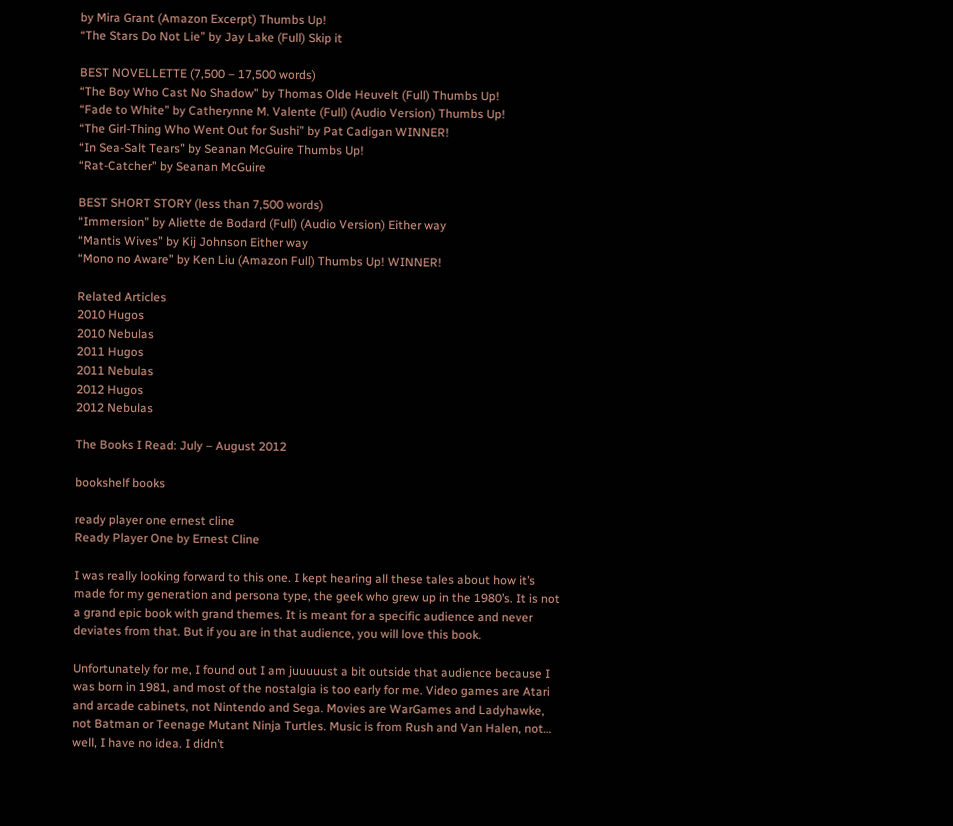by Mira Grant (Amazon Excerpt) Thumbs Up!
“The Stars Do Not Lie” by Jay Lake (Full) Skip it

BEST NOVELLETTE (7,500 – 17,500 words)
“The Boy Who Cast No Shadow” by Thomas Olde Heuvelt (Full) Thumbs Up!
“Fade to White” by Catherynne M. Valente (Full) (Audio Version) Thumbs Up!
“The Girl-Thing Who Went Out for Sushi” by Pat Cadigan WINNER!
“In Sea-Salt Tears” by Seanan McGuire Thumbs Up!
“Rat-Catcher” by Seanan McGuire

BEST SHORT STORY (less than 7,500 words)
“Immersion” by Aliette de Bodard (Full) (Audio Version) Either way
“Mantis Wives” by Kij Johnson Either way
“Mono no Aware” by Ken Liu (Amazon Full) Thumbs Up! WINNER!

Related Articles
2010 Hugos
2010 Nebulas
2011 Hugos
2011 Nebulas
2012 Hugos
2012 Nebulas

The Books I Read: July – August 2012

bookshelf books

ready player one ernest cline
Ready Player One by Ernest Cline

I was really looking forward to this one. I kept hearing all these tales about how it’s made for my generation and persona type, the geek who grew up in the 1980’s. It is not a grand epic book with grand themes. It is meant for a specific audience and never deviates from that. But if you are in that audience, you will love this book.

Unfortunately for me, I found out I am juuuuust a bit outside that audience because I was born in 1981, and most of the nostalgia is too early for me. Video games are Atari and arcade cabinets, not Nintendo and Sega. Movies are WarGames and Ladyhawke, not Batman or Teenage Mutant Ninja Turtles. Music is from Rush and Van Halen, not… well, I have no idea. I didn’t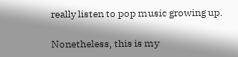really listen to pop music growing up.

Nonetheless, this is my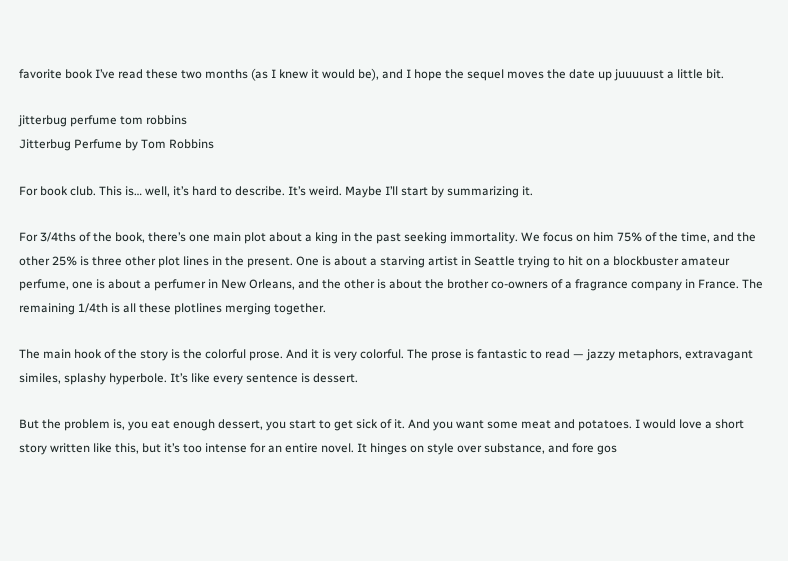favorite book I’ve read these two months (as I knew it would be), and I hope the sequel moves the date up juuuuust a little bit.

jitterbug perfume tom robbins
Jitterbug Perfume by Tom Robbins

For book club. This is… well, it’s hard to describe. It’s weird. Maybe I’ll start by summarizing it.

For 3/4ths of the book, there’s one main plot about a king in the past seeking immortality. We focus on him 75% of the time, and the other 25% is three other plot lines in the present. One is about a starving artist in Seattle trying to hit on a blockbuster amateur perfume, one is about a perfumer in New Orleans, and the other is about the brother co-owners of a fragrance company in France. The remaining 1/4th is all these plotlines merging together.

The main hook of the story is the colorful prose. And it is very colorful. The prose is fantastic to read — jazzy metaphors, extravagant similes, splashy hyperbole. It’s like every sentence is dessert.

But the problem is, you eat enough dessert, you start to get sick of it. And you want some meat and potatoes. I would love a short story written like this, but it’s too intense for an entire novel. It hinges on style over substance, and fore gos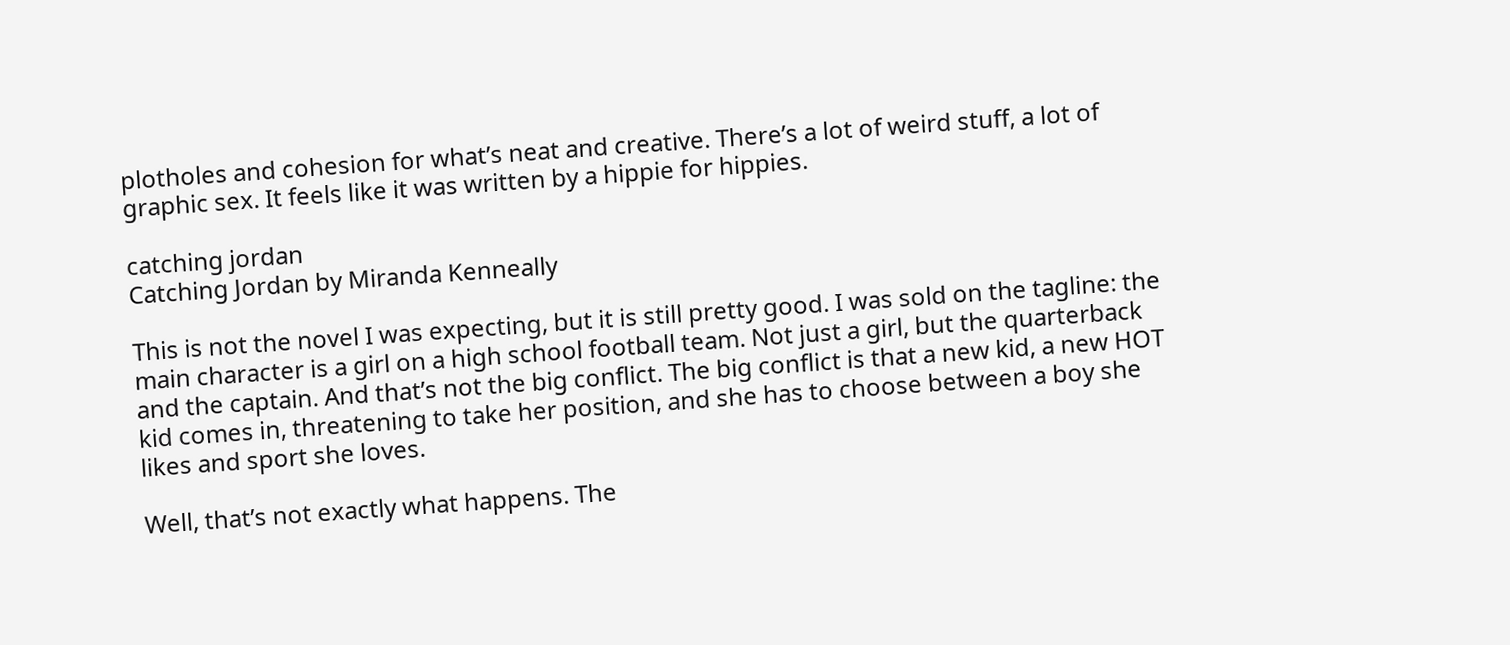plotholes and cohesion for what’s neat and creative. There’s a lot of weird stuff, a lot of graphic sex. It feels like it was written by a hippie for hippies.

catching jordan
Catching Jordan by Miranda Kenneally

This is not the novel I was expecting, but it is still pretty good. I was sold on the tagline: the main character is a girl on a high school football team. Not just a girl, but the quarterback and the captain. And that’s not the big conflict. The big conflict is that a new kid, a new HOT kid comes in, threatening to take her position, and she has to choose between a boy she likes and sport she loves.

Well, that’s not exactly what happens. The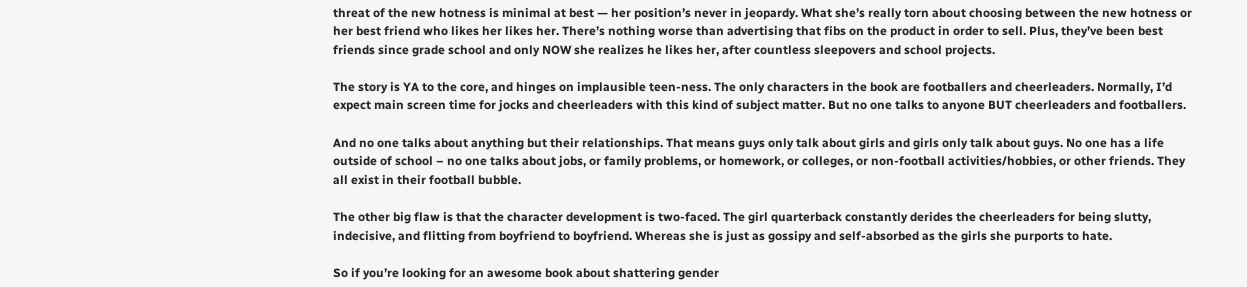threat of the new hotness is minimal at best — her position’s never in jeopardy. What she’s really torn about choosing between the new hotness or her best friend who likes her likes her. There’s nothing worse than advertising that fibs on the product in order to sell. Plus, they’ve been best friends since grade school and only NOW she realizes he likes her, after countless sleepovers and school projects.

The story is YA to the core, and hinges on implausible teen-ness. The only characters in the book are footballers and cheerleaders. Normally, I’d expect main screen time for jocks and cheerleaders with this kind of subject matter. But no one talks to anyone BUT cheerleaders and footballers.

And no one talks about anything but their relationships. That means guys only talk about girls and girls only talk about guys. No one has a life outside of school – no one talks about jobs, or family problems, or homework, or colleges, or non-football activities/hobbies, or other friends. They all exist in their football bubble.

The other big flaw is that the character development is two-faced. The girl quarterback constantly derides the cheerleaders for being slutty, indecisive, and flitting from boyfriend to boyfriend. Whereas she is just as gossipy and self-absorbed as the girls she purports to hate.

So if you’re looking for an awesome book about shattering gender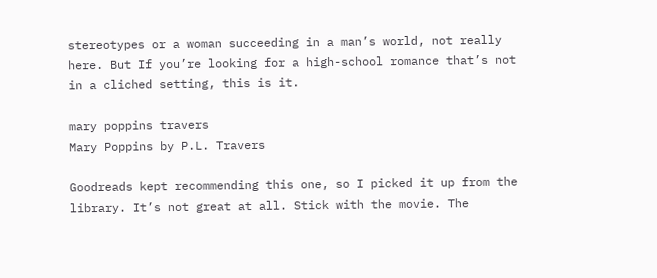stereotypes or a woman succeeding in a man’s world, not really here. But If you’re looking for a high-school romance that’s not in a cliched setting, this is it.

mary poppins travers
Mary Poppins by P.L. Travers

Goodreads kept recommending this one, so I picked it up from the library. It’s not great at all. Stick with the movie. The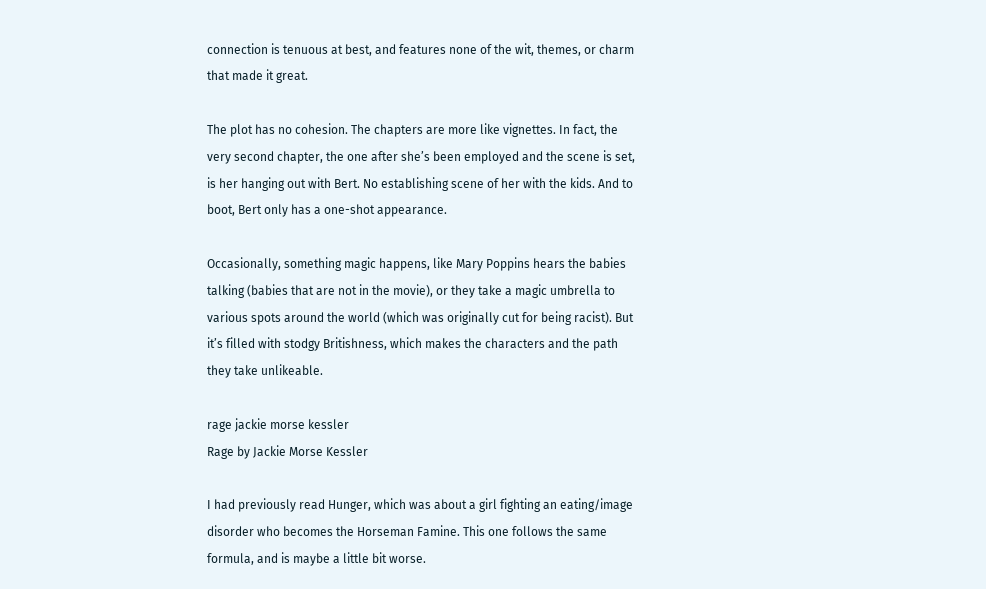connection is tenuous at best, and features none of the wit, themes, or charm that made it great.

The plot has no cohesion. The chapters are more like vignettes. In fact, the very second chapter, the one after she’s been employed and the scene is set, is her hanging out with Bert. No establishing scene of her with the kids. And to boot, Bert only has a one-shot appearance.

Occasionally, something magic happens, like Mary Poppins hears the babies talking (babies that are not in the movie), or they take a magic umbrella to various spots around the world (which was originally cut for being racist). But it’s filled with stodgy Britishness, which makes the characters and the path they take unlikeable.

rage jackie morse kessler
Rage by Jackie Morse Kessler

I had previously read Hunger, which was about a girl fighting an eating/image disorder who becomes the Horseman Famine. This one follows the same formula, and is maybe a little bit worse.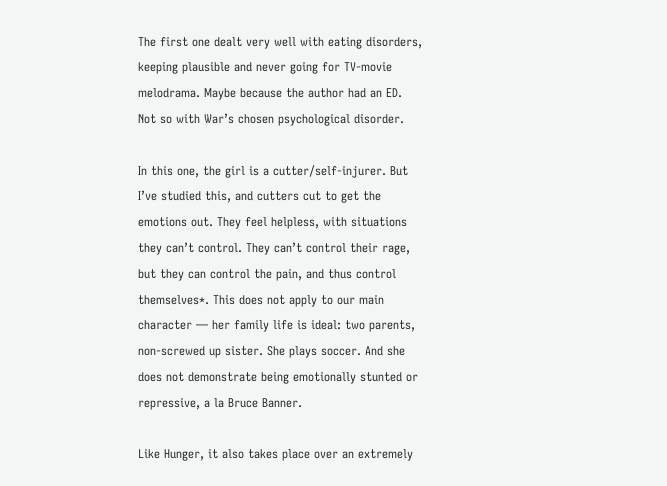The first one dealt very well with eating disorders, keeping plausible and never going for TV-movie melodrama. Maybe because the author had an ED. Not so with War’s chosen psychological disorder.

In this one, the girl is a cutter/self-injurer. But I’ve studied this, and cutters cut to get the emotions out. They feel helpless, with situations they can’t control. They can’t control their rage, but they can control the pain, and thus control themselves*. This does not apply to our main character — her family life is ideal: two parents, non-screwed up sister. She plays soccer. And she does not demonstrate being emotionally stunted or repressive, a la Bruce Banner.

Like Hunger, it also takes place over an extremely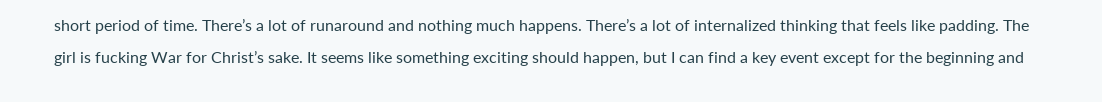short period of time. There’s a lot of runaround and nothing much happens. There’s a lot of internalized thinking that feels like padding. The girl is fucking War for Christ’s sake. It seems like something exciting should happen, but I can find a key event except for the beginning and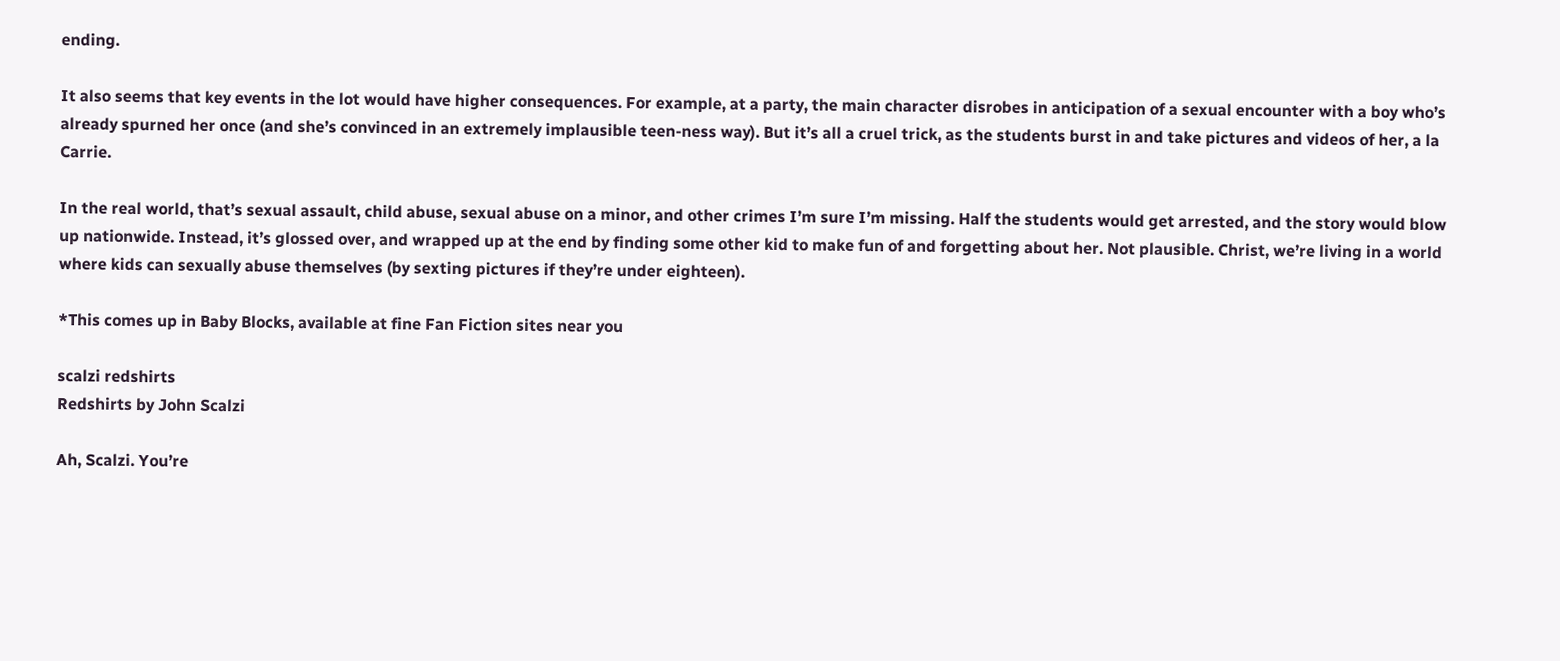ending.

It also seems that key events in the lot would have higher consequences. For example, at a party, the main character disrobes in anticipation of a sexual encounter with a boy who’s already spurned her once (and she’s convinced in an extremely implausible teen-ness way). But it’s all a cruel trick, as the students burst in and take pictures and videos of her, a la Carrie.

In the real world, that’s sexual assault, child abuse, sexual abuse on a minor, and other crimes I’m sure I’m missing. Half the students would get arrested, and the story would blow up nationwide. Instead, it’s glossed over, and wrapped up at the end by finding some other kid to make fun of and forgetting about her. Not plausible. Christ, we’re living in a world where kids can sexually abuse themselves (by sexting pictures if they’re under eighteen).

*This comes up in Baby Blocks, available at fine Fan Fiction sites near you

scalzi redshirts
Redshirts by John Scalzi

Ah, Scalzi. You’re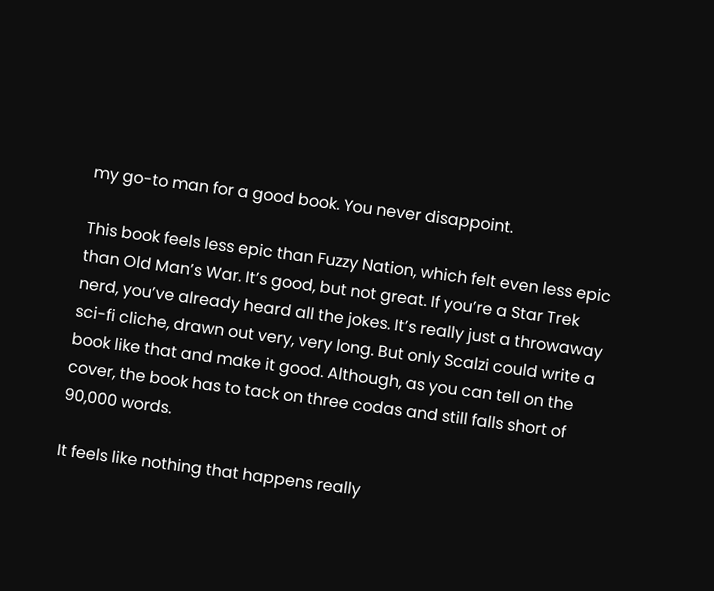my go-to man for a good book. You never disappoint.

This book feels less epic than Fuzzy Nation, which felt even less epic than Old Man’s War. It’s good, but not great. If you’re a Star Trek nerd, you’ve already heard all the jokes. It’s really just a throwaway sci-fi cliche, drawn out very, very long. But only Scalzi could write a book like that and make it good. Although, as you can tell on the cover, the book has to tack on three codas and still falls short of 90,000 words.

It feels like nothing that happens really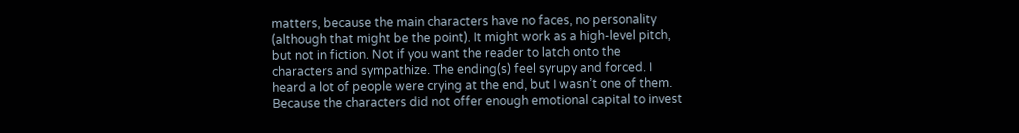matters, because the main characters have no faces, no personality (although that might be the point). It might work as a high-level pitch, but not in fiction. Not if you want the reader to latch onto the characters and sympathize. The ending(s) feel syrupy and forced. I heard a lot of people were crying at the end, but I wasn’t one of them. Because the characters did not offer enough emotional capital to invest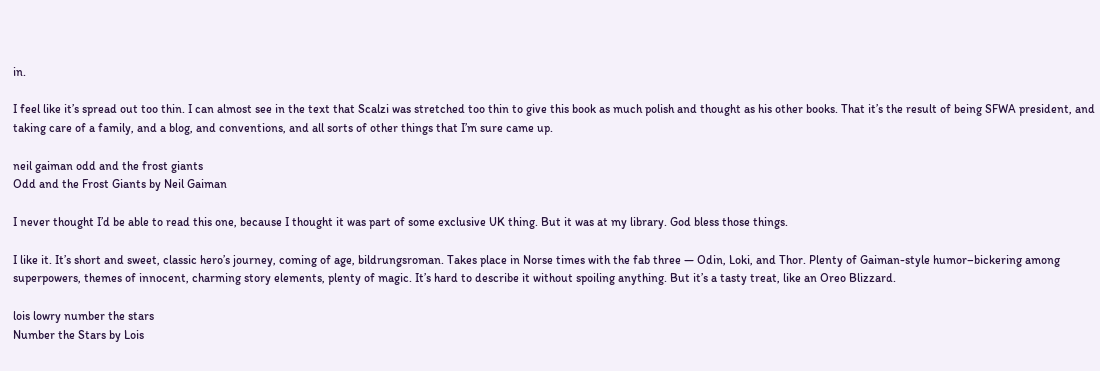in.

I feel like it’s spread out too thin. I can almost see in the text that Scalzi was stretched too thin to give this book as much polish and thought as his other books. That it’s the result of being SFWA president, and taking care of a family, and a blog, and conventions, and all sorts of other things that I’m sure came up.

neil gaiman odd and the frost giants
Odd and the Frost Giants by Neil Gaiman

I never thought I’d be able to read this one, because I thought it was part of some exclusive UK thing. But it was at my library. God bless those things.

I like it. It’s short and sweet, classic hero’s journey, coming of age, bildrungsroman. Takes place in Norse times with the fab three — Odin, Loki, and Thor. Plenty of Gaiman-style humor–bickering among superpowers, themes of innocent, charming story elements, plenty of magic. It’s hard to describe it without spoiling anything. But it’s a tasty treat, like an Oreo Blizzard.

lois lowry number the stars
Number the Stars by Lois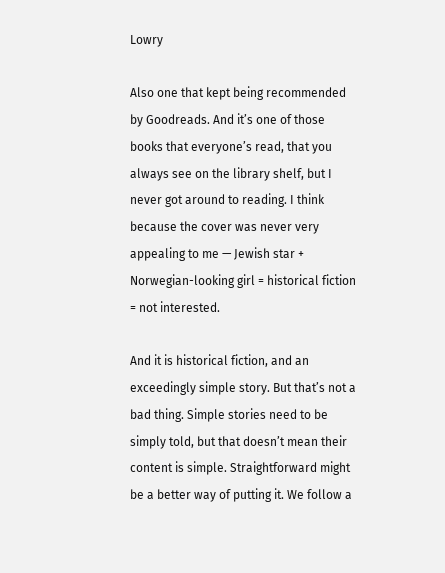Lowry

Also one that kept being recommended by Goodreads. And it’s one of those books that everyone’s read, that you always see on the library shelf, but I never got around to reading. I think because the cover was never very appealing to me — Jewish star + Norwegian-looking girl = historical fiction = not interested.

And it is historical fiction, and an exceedingly simple story. But that’s not a bad thing. Simple stories need to be simply told, but that doesn’t mean their content is simple. Straightforward might be a better way of putting it. We follow a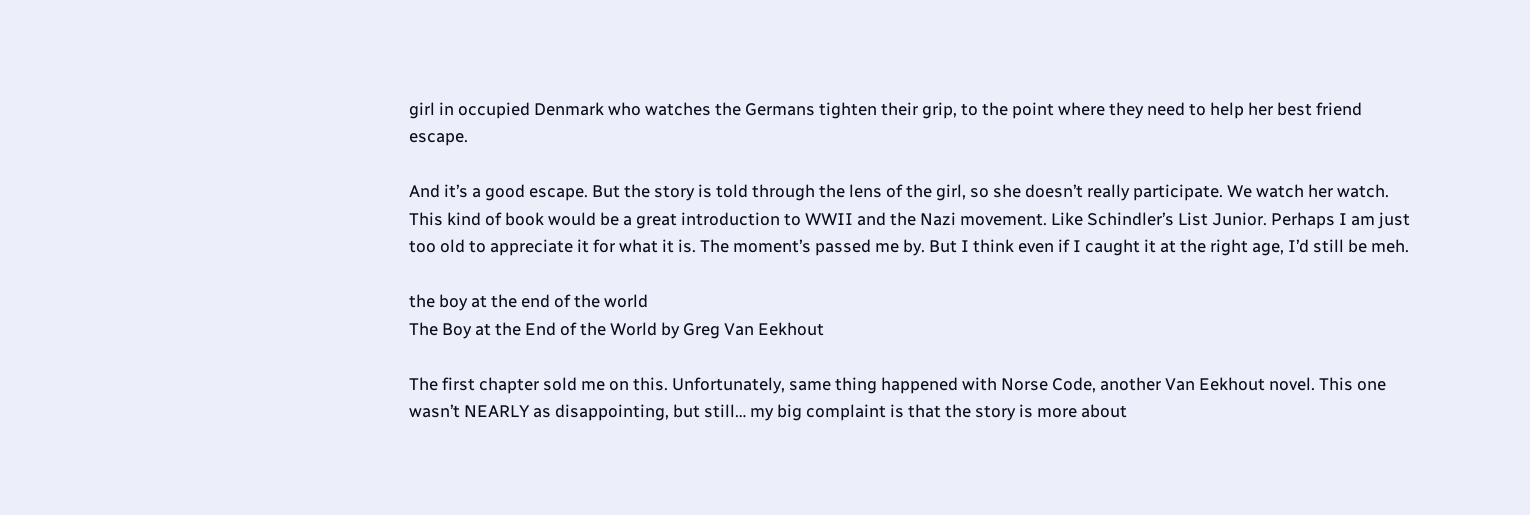girl in occupied Denmark who watches the Germans tighten their grip, to the point where they need to help her best friend escape.

And it’s a good escape. But the story is told through the lens of the girl, so she doesn’t really participate. We watch her watch. This kind of book would be a great introduction to WWII and the Nazi movement. Like Schindler’s List Junior. Perhaps I am just too old to appreciate it for what it is. The moment’s passed me by. But I think even if I caught it at the right age, I’d still be meh.

the boy at the end of the world
The Boy at the End of the World by Greg Van Eekhout

The first chapter sold me on this. Unfortunately, same thing happened with Norse Code, another Van Eekhout novel. This one wasn’t NEARLY as disappointing, but still… my big complaint is that the story is more about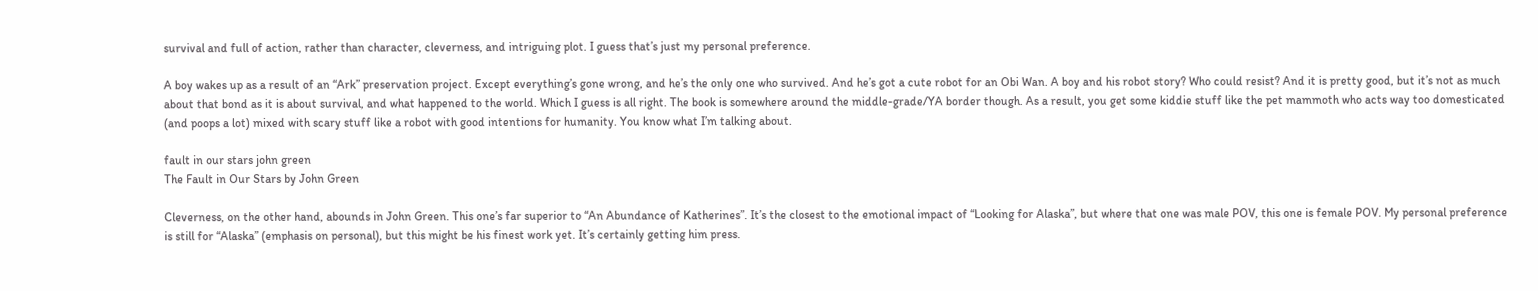survival and full of action, rather than character, cleverness, and intriguing plot. I guess that’s just my personal preference.

A boy wakes up as a result of an “Ark” preservation project. Except everything’s gone wrong, and he’s the only one who survived. And he’s got a cute robot for an Obi Wan. A boy and his robot story? Who could resist? And it is pretty good, but it’s not as much about that bond as it is about survival, and what happened to the world. Which I guess is all right. The book is somewhere around the middle-grade/YA border though. As a result, you get some kiddie stuff like the pet mammoth who acts way too domesticated (and poops a lot) mixed with scary stuff like a robot with good intentions for humanity. You know what I’m talking about.

fault in our stars john green
The Fault in Our Stars by John Green

Cleverness, on the other hand, abounds in John Green. This one’s far superior to “An Abundance of Katherines”. It’s the closest to the emotional impact of “Looking for Alaska”, but where that one was male POV, this one is female POV. My personal preference is still for “Alaska” (emphasis on personal), but this might be his finest work yet. It’s certainly getting him press.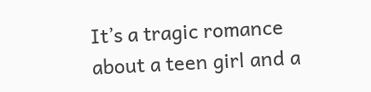It’s a tragic romance about a teen girl and a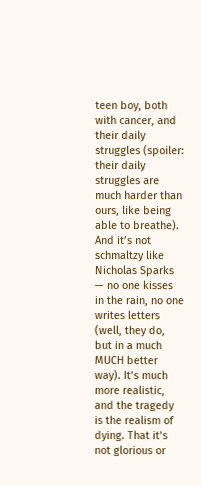teen boy, both with cancer, and their daily struggles (spoiler: their daily struggles are much harder than ours, like being able to breathe). And it’s not schmaltzy like Nicholas Sparks — no one kisses in the rain, no one writes letters (well, they do, but in a much MUCH better way). It’s much more realistic, and the tragedy is the realism of dying. That it’s not glorious or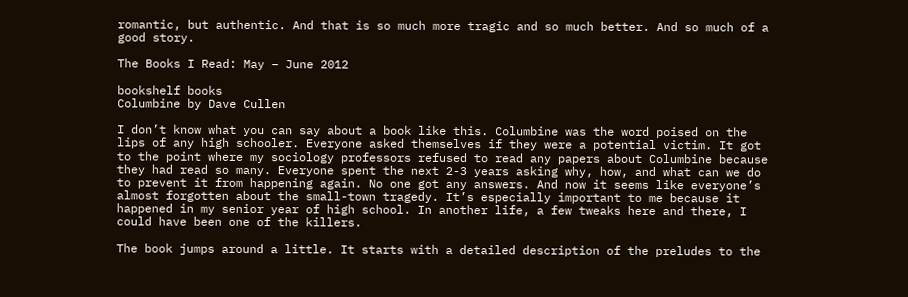romantic, but authentic. And that is so much more tragic and so much better. And so much of a good story.

The Books I Read: May – June 2012

bookshelf books
Columbine by Dave Cullen

I don’t know what you can say about a book like this. Columbine was the word poised on the lips of any high schooler. Everyone asked themselves if they were a potential victim. It got to the point where my sociology professors refused to read any papers about Columbine because they had read so many. Everyone spent the next 2-3 years asking why, how, and what can we do to prevent it from happening again. No one got any answers. And now it seems like everyone’s almost forgotten about the small-town tragedy. It’s especially important to me because it happened in my senior year of high school. In another life, a few tweaks here and there, I could have been one of the killers.

The book jumps around a little. It starts with a detailed description of the preludes to the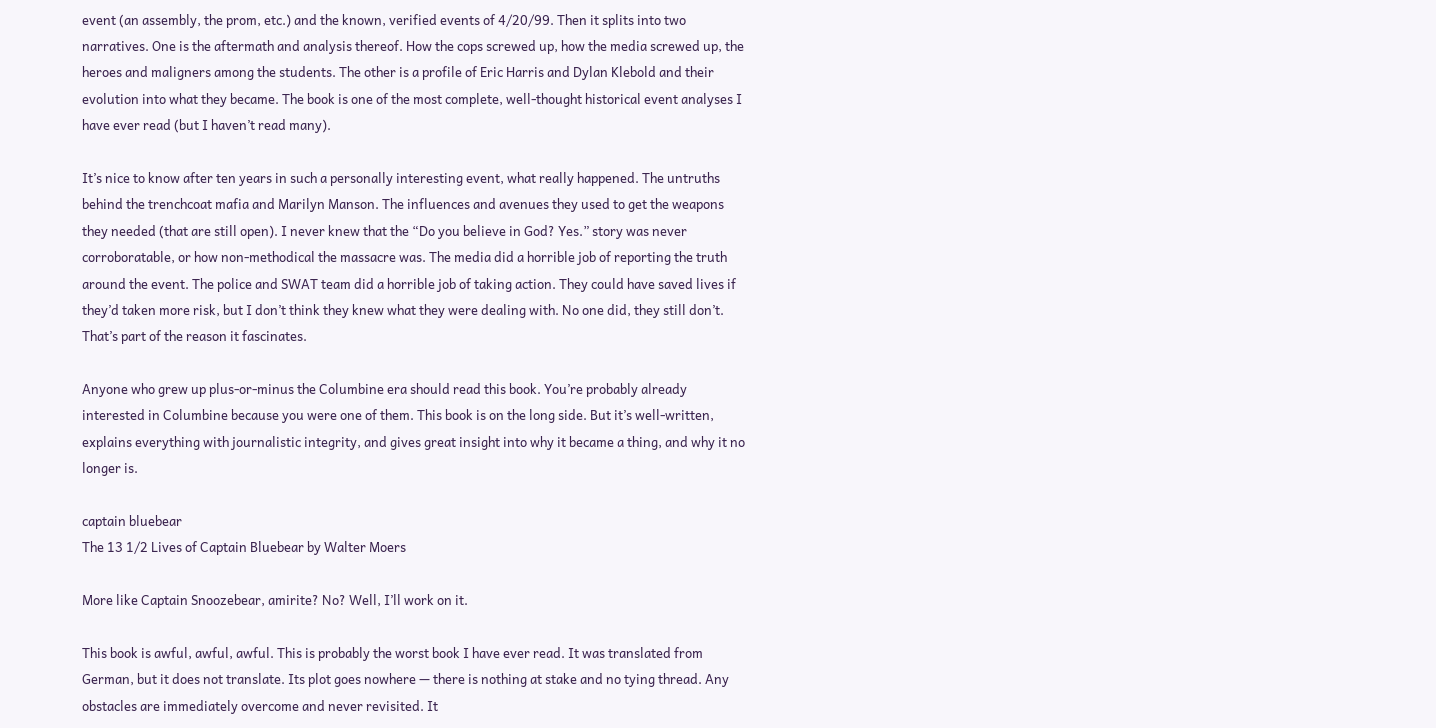event (an assembly, the prom, etc.) and the known, verified events of 4/20/99. Then it splits into two narratives. One is the aftermath and analysis thereof. How the cops screwed up, how the media screwed up, the heroes and maligners among the students. The other is a profile of Eric Harris and Dylan Klebold and their evolution into what they became. The book is one of the most complete, well-thought historical event analyses I have ever read (but I haven’t read many).

It’s nice to know after ten years in such a personally interesting event, what really happened. The untruths behind the trenchcoat mafia and Marilyn Manson. The influences and avenues they used to get the weapons they needed (that are still open). I never knew that the “Do you believe in God? Yes.” story was never corroboratable, or how non-methodical the massacre was. The media did a horrible job of reporting the truth around the event. The police and SWAT team did a horrible job of taking action. They could have saved lives if they’d taken more risk, but I don’t think they knew what they were dealing with. No one did, they still don’t. That’s part of the reason it fascinates.

Anyone who grew up plus-or-minus the Columbine era should read this book. You’re probably already interested in Columbine because you were one of them. This book is on the long side. But it’s well-written, explains everything with journalistic integrity, and gives great insight into why it became a thing, and why it no longer is.

captain bluebear
The 13 1/2 Lives of Captain Bluebear by Walter Moers

More like Captain Snoozebear, amirite? No? Well, I’ll work on it.

This book is awful, awful, awful. This is probably the worst book I have ever read. It was translated from German, but it does not translate. Its plot goes nowhere — there is nothing at stake and no tying thread. Any obstacles are immediately overcome and never revisited. It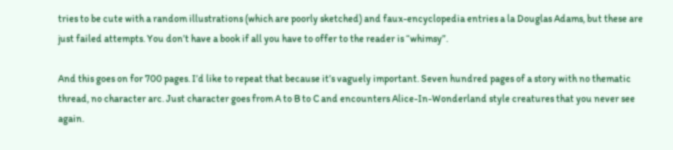tries to be cute with a random illustrations (which are poorly sketched) and faux-encyclopedia entries a la Douglas Adams, but these are just failed attempts. You don’t have a book if all you have to offer to the reader is “whimsy”.

And this goes on for 700 pages. I’d like to repeat that because it’s vaguely important. Seven hundred pages of a story with no thematic thread, no character arc. Just character goes from A to B to C and encounters Alice-In-Wonderland style creatures that you never see again.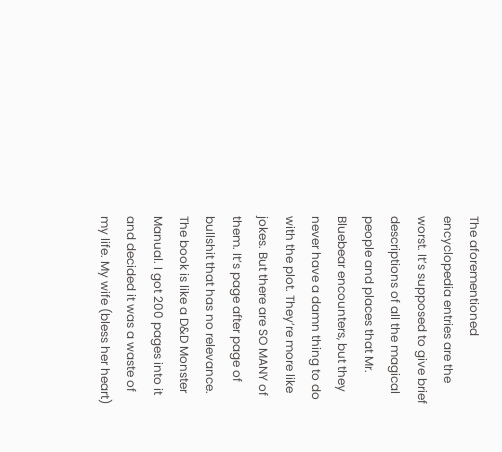The aforementioned encyclopedia entries are the worst. It’s supposed to give brief descriptions of all the magical people and places that Mr. Bluebear encounters, but they never have a damn thing to do with the plot. They’re more like jokes. But there are SO MANY of them. It’s page after page of bullshit that has no relevance. The book is like a D&D Monster Manual. I got 200 pages into it and decided it was a waste of my life. My wife (bless her heart)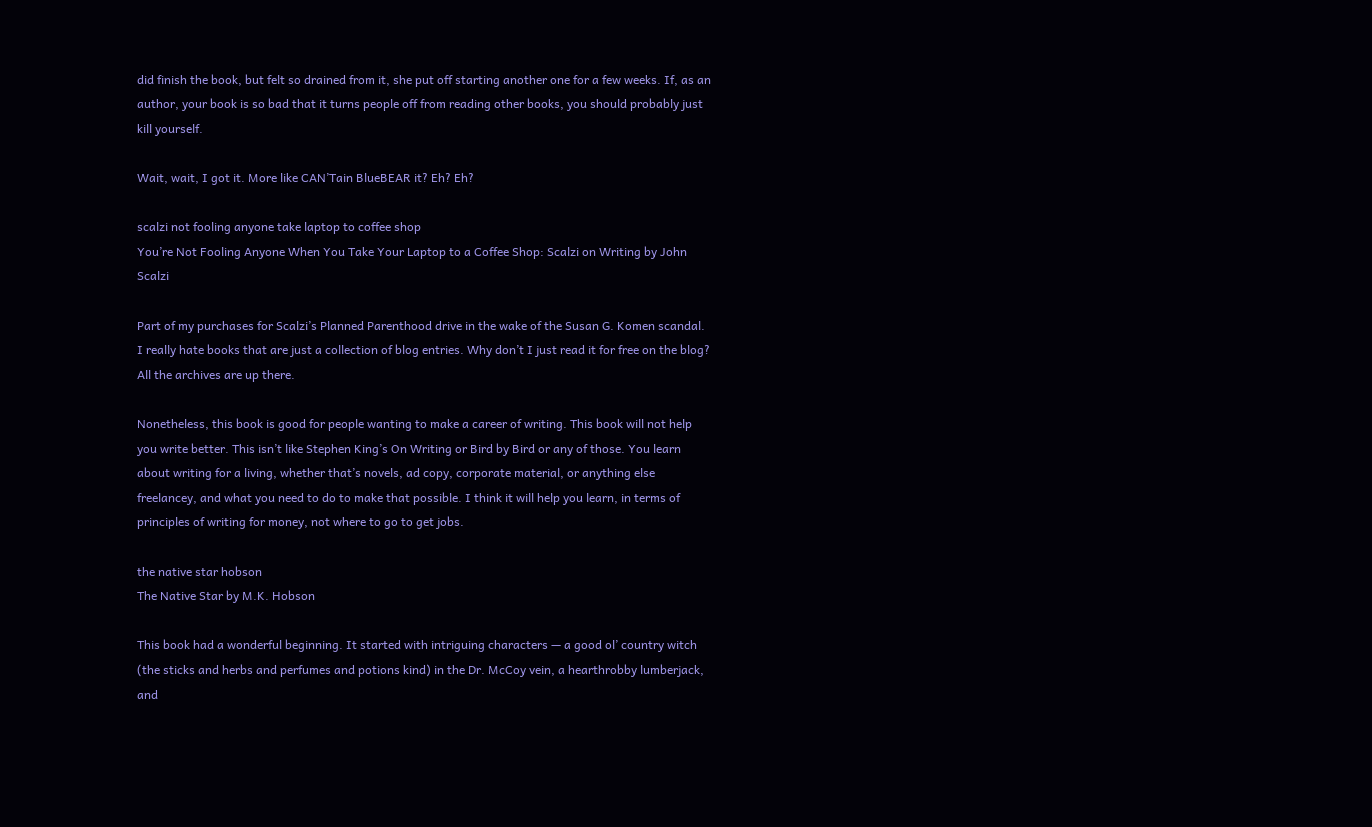did finish the book, but felt so drained from it, she put off starting another one for a few weeks. If, as an author, your book is so bad that it turns people off from reading other books, you should probably just kill yourself.

Wait, wait, I got it. More like CAN’Tain BlueBEAR it? Eh? Eh?

scalzi not fooling anyone take laptop to coffee shop
You’re Not Fooling Anyone When You Take Your Laptop to a Coffee Shop: Scalzi on Writing by John Scalzi

Part of my purchases for Scalzi’s Planned Parenthood drive in the wake of the Susan G. Komen scandal. I really hate books that are just a collection of blog entries. Why don’t I just read it for free on the blog? All the archives are up there.

Nonetheless, this book is good for people wanting to make a career of writing. This book will not help you write better. This isn’t like Stephen King’s On Writing or Bird by Bird or any of those. You learn about writing for a living, whether that’s novels, ad copy, corporate material, or anything else freelancey, and what you need to do to make that possible. I think it will help you learn, in terms of principles of writing for money, not where to go to get jobs.

the native star hobson
The Native Star by M.K. Hobson

This book had a wonderful beginning. It started with intriguing characters — a good ol’ country witch (the sticks and herbs and perfumes and potions kind) in the Dr. McCoy vein, a hearthrobby lumberjack, and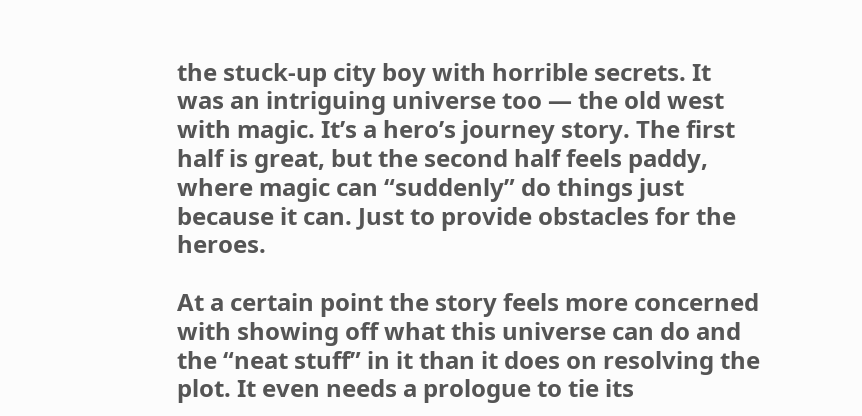the stuck-up city boy with horrible secrets. It was an intriguing universe too — the old west with magic. It’s a hero’s journey story. The first half is great, but the second half feels paddy, where magic can “suddenly” do things just because it can. Just to provide obstacles for the heroes.

At a certain point the story feels more concerned with showing off what this universe can do and the “neat stuff” in it than it does on resolving the plot. It even needs a prologue to tie its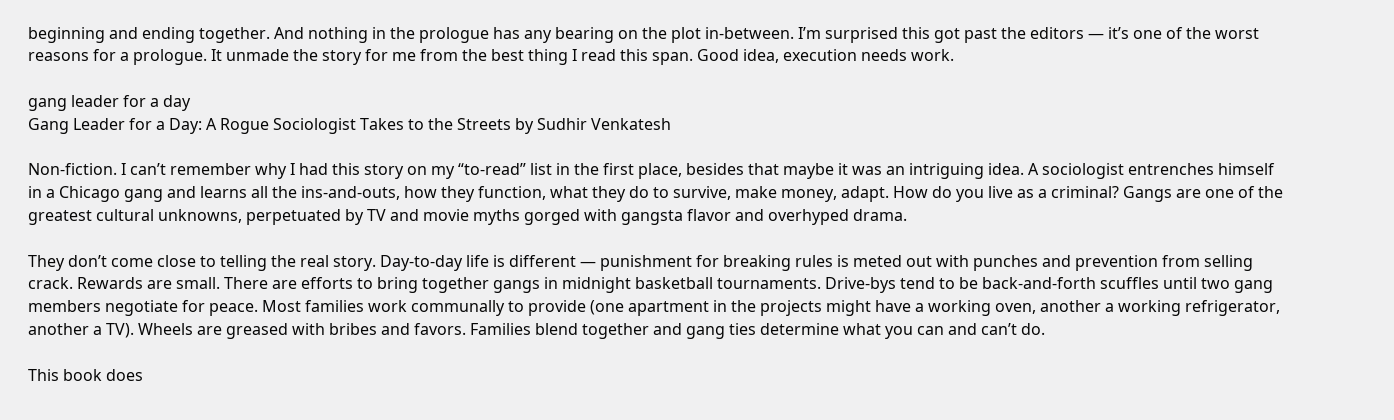beginning and ending together. And nothing in the prologue has any bearing on the plot in-between. I’m surprised this got past the editors — it’s one of the worst reasons for a prologue. It unmade the story for me from the best thing I read this span. Good idea, execution needs work.

gang leader for a day
Gang Leader for a Day: A Rogue Sociologist Takes to the Streets by Sudhir Venkatesh

Non-fiction. I can’t remember why I had this story on my “to-read” list in the first place, besides that maybe it was an intriguing idea. A sociologist entrenches himself in a Chicago gang and learns all the ins-and-outs, how they function, what they do to survive, make money, adapt. How do you live as a criminal? Gangs are one of the greatest cultural unknowns, perpetuated by TV and movie myths gorged with gangsta flavor and overhyped drama.

They don’t come close to telling the real story. Day-to-day life is different — punishment for breaking rules is meted out with punches and prevention from selling crack. Rewards are small. There are efforts to bring together gangs in midnight basketball tournaments. Drive-bys tend to be back-and-forth scuffles until two gang members negotiate for peace. Most families work communally to provide (one apartment in the projects might have a working oven, another a working refrigerator, another a TV). Wheels are greased with bribes and favors. Families blend together and gang ties determine what you can and can’t do.

This book does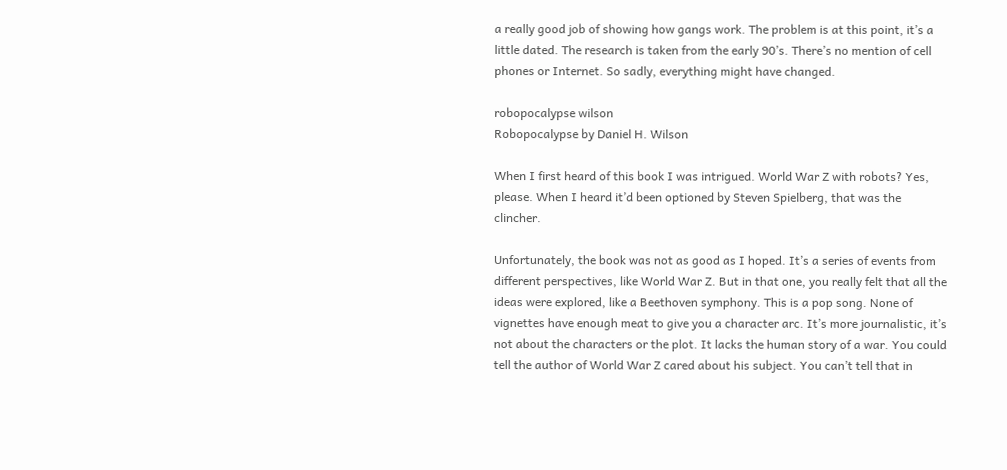a really good job of showing how gangs work. The problem is at this point, it’s a little dated. The research is taken from the early 90’s. There’s no mention of cell phones or Internet. So sadly, everything might have changed.

robopocalypse wilson
Robopocalypse by Daniel H. Wilson

When I first heard of this book I was intrigued. World War Z with robots? Yes, please. When I heard it’d been optioned by Steven Spielberg, that was the clincher.

Unfortunately, the book was not as good as I hoped. It’s a series of events from different perspectives, like World War Z. But in that one, you really felt that all the ideas were explored, like a Beethoven symphony. This is a pop song. None of vignettes have enough meat to give you a character arc. It’s more journalistic, it’s not about the characters or the plot. It lacks the human story of a war. You could tell the author of World War Z cared about his subject. You can’t tell that in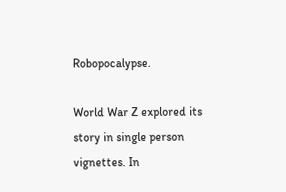Robopocalypse.

World War Z explored its story in single person vignettes. In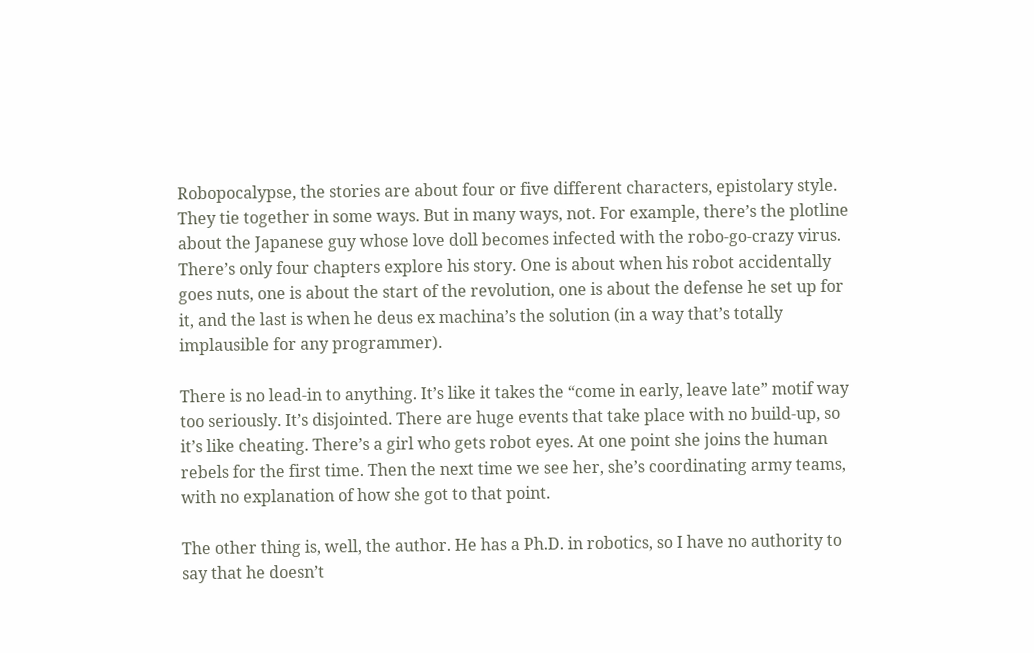Robopocalypse, the stories are about four or five different characters, epistolary style. They tie together in some ways. But in many ways, not. For example, there’s the plotline about the Japanese guy whose love doll becomes infected with the robo-go-crazy virus. There’s only four chapters explore his story. One is about when his robot accidentally goes nuts, one is about the start of the revolution, one is about the defense he set up for it, and the last is when he deus ex machina’s the solution (in a way that’s totally implausible for any programmer).

There is no lead-in to anything. It’s like it takes the “come in early, leave late” motif way too seriously. It’s disjointed. There are huge events that take place with no build-up, so it’s like cheating. There’s a girl who gets robot eyes. At one point she joins the human rebels for the first time. Then the next time we see her, she’s coordinating army teams, with no explanation of how she got to that point.

The other thing is, well, the author. He has a Ph.D. in robotics, so I have no authority to say that he doesn’t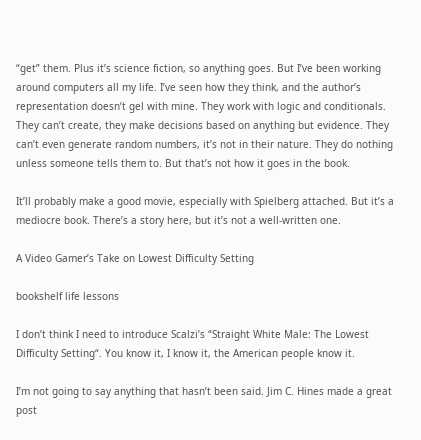“get” them. Plus it’s science fiction, so anything goes. But I’ve been working around computers all my life. I’ve seen how they think, and the author’s representation doesn’t gel with mine. They work with logic and conditionals. They can’t create, they make decisions based on anything but evidence. They can’t even generate random numbers, it’s not in their nature. They do nothing unless someone tells them to. But that’s not how it goes in the book.

It’ll probably make a good movie, especially with Spielberg attached. But it’s a mediocre book. There’s a story here, but it’s not a well-written one.

A Video Gamer’s Take on Lowest Difficulty Setting

bookshelf life lessons

I don’t think I need to introduce Scalzi’s “Straight White Male: The Lowest Difficulty Setting“. You know it, I know it, the American people know it.

I’m not going to say anything that hasn’t been said. Jim C. Hines made a great post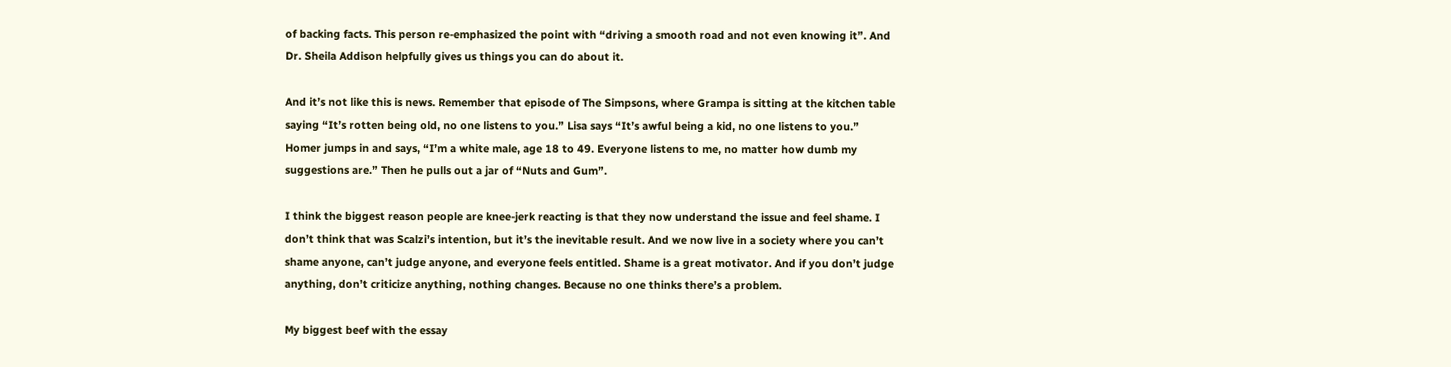of backing facts. This person re-emphasized the point with “driving a smooth road and not even knowing it”. And Dr. Sheila Addison helpfully gives us things you can do about it.

And it’s not like this is news. Remember that episode of The Simpsons, where Grampa is sitting at the kitchen table saying “It’s rotten being old, no one listens to you.” Lisa says “It’s awful being a kid, no one listens to you.” Homer jumps in and says, “I’m a white male, age 18 to 49. Everyone listens to me, no matter how dumb my suggestions are.” Then he pulls out a jar of “Nuts and Gum”.

I think the biggest reason people are knee-jerk reacting is that they now understand the issue and feel shame. I don’t think that was Scalzi’s intention, but it’s the inevitable result. And we now live in a society where you can’t shame anyone, can’t judge anyone, and everyone feels entitled. Shame is a great motivator. And if you don’t judge anything, don’t criticize anything, nothing changes. Because no one thinks there’s a problem.

My biggest beef with the essay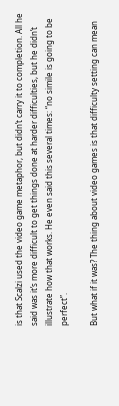is that Scalzi used the video game metaphor, but didn’t carry it to completion. All he said was it’s more difficult to get things done at harder difficulties, but he didn’t illustrate how that works. He even said this several times: “no simile is going to be perfect”.

But what if it was? The thing about video games is that difficulty setting can mean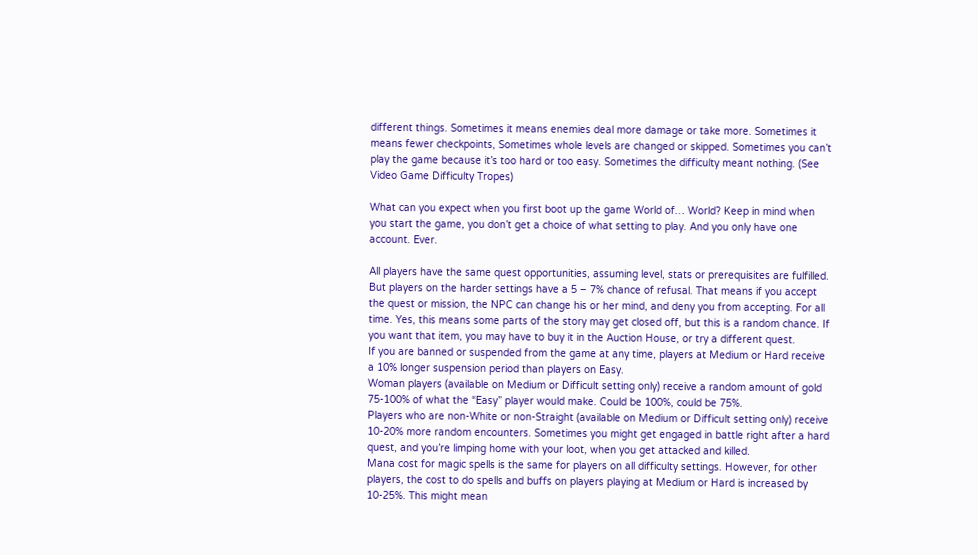different things. Sometimes it means enemies deal more damage or take more. Sometimes it means fewer checkpoints, Sometimes whole levels are changed or skipped. Sometimes you can’t play the game because it’s too hard or too easy. Sometimes the difficulty meant nothing. (See Video Game Difficulty Tropes)

What can you expect when you first boot up the game World of… World? Keep in mind when you start the game, you don’t get a choice of what setting to play. And you only have one account. Ever.

All players have the same quest opportunities, assuming level, stats or prerequisites are fulfilled. But players on the harder settings have a 5 – 7% chance of refusal. That means if you accept the quest or mission, the NPC can change his or her mind, and deny you from accepting. For all time. Yes, this means some parts of the story may get closed off, but this is a random chance. If you want that item, you may have to buy it in the Auction House, or try a different quest.
If you are banned or suspended from the game at any time, players at Medium or Hard receive a 10% longer suspension period than players on Easy.
Woman players (available on Medium or Difficult setting only) receive a random amount of gold 75-100% of what the “Easy” player would make. Could be 100%, could be 75%.
Players who are non-White or non-Straight (available on Medium or Difficult setting only) receive 10-20% more random encounters. Sometimes you might get engaged in battle right after a hard quest, and you’re limping home with your loot, when you get attacked and killed.
Mana cost for magic spells is the same for players on all difficulty settings. However, for other players, the cost to do spells and buffs on players playing at Medium or Hard is increased by 10-25%. This might mean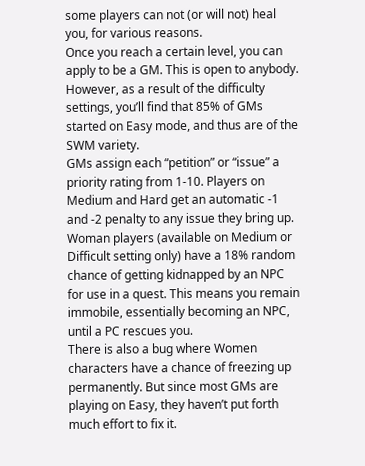some players can not (or will not) heal you, for various reasons.
Once you reach a certain level, you can apply to be a GM. This is open to anybody. However, as a result of the difficulty settings, you’ll find that 85% of GMs started on Easy mode, and thus are of the SWM variety.
GMs assign each “petition” or “issue” a priority rating from 1-10. Players on Medium and Hard get an automatic -1 and -2 penalty to any issue they bring up.
Woman players (available on Medium or Difficult setting only) have a 18% random chance of getting kidnapped by an NPC for use in a quest. This means you remain immobile, essentially becoming an NPC, until a PC rescues you.
There is also a bug where Women characters have a chance of freezing up permanently. But since most GMs are playing on Easy, they haven’t put forth much effort to fix it.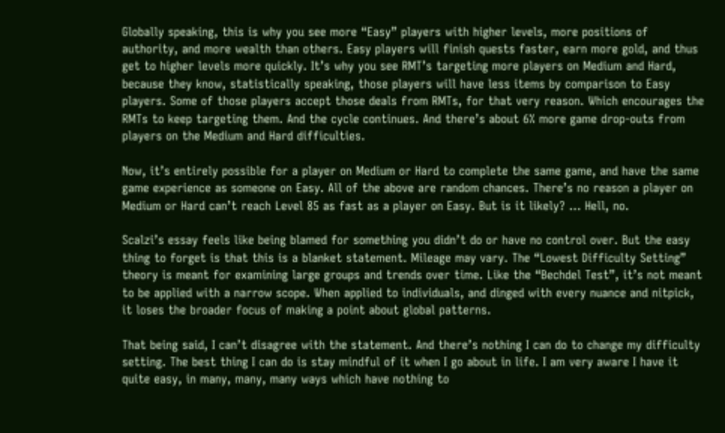Globally speaking, this is why you see more “Easy” players with higher levels, more positions of authority, and more wealth than others. Easy players will finish quests faster, earn more gold, and thus get to higher levels more quickly. It’s why you see RMT’s targeting more players on Medium and Hard, because they know, statistically speaking, those players will have less items by comparison to Easy players. Some of those players accept those deals from RMTs, for that very reason. Which encourages the RMTs to keep targeting them. And the cycle continues. And there’s about 6% more game drop-outs from players on the Medium and Hard difficulties.

Now, it’s entirely possible for a player on Medium or Hard to complete the same game, and have the same game experience as someone on Easy. All of the above are random chances. There’s no reason a player on Medium or Hard can’t reach Level 85 as fast as a player on Easy. But is it likely? … Hell, no.

Scalzi’s essay feels like being blamed for something you didn’t do or have no control over. But the easy thing to forget is that this is a blanket statement. Mileage may vary. The “Lowest Difficulty Setting” theory is meant for examining large groups and trends over time. Like the “Bechdel Test”, it’s not meant to be applied with a narrow scope. When applied to individuals, and dinged with every nuance and nitpick, it loses the broader focus of making a point about global patterns.

That being said, I can’t disagree with the statement. And there’s nothing I can do to change my difficulty setting. The best thing I can do is stay mindful of it when I go about in life. I am very aware I have it quite easy, in many, many, many ways which have nothing to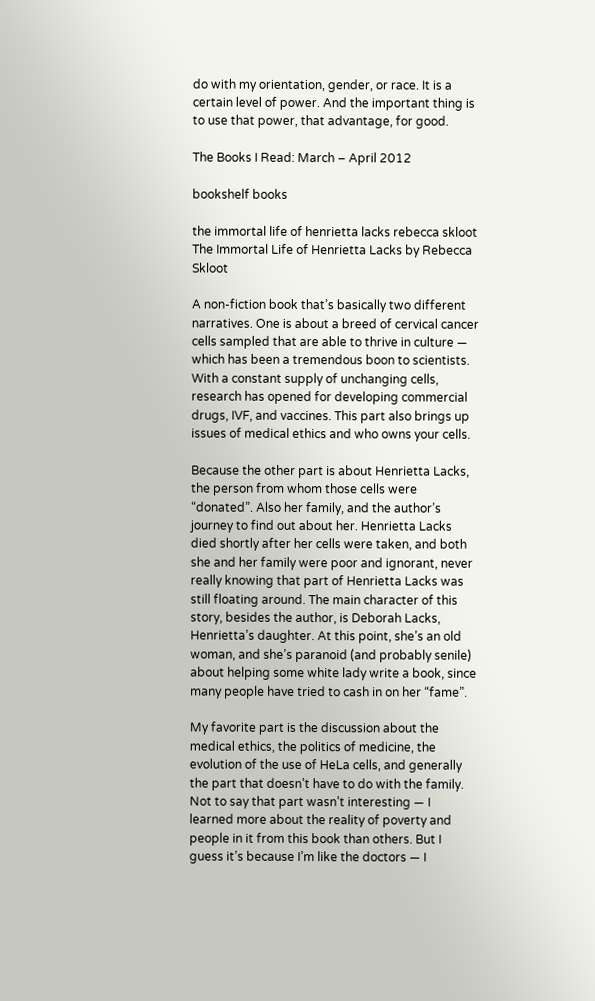do with my orientation, gender, or race. It is a certain level of power. And the important thing is to use that power, that advantage, for good.

The Books I Read: March – April 2012

bookshelf books

the immortal life of henrietta lacks rebecca skloot
The Immortal Life of Henrietta Lacks by Rebecca Skloot

A non-fiction book that’s basically two different narratives. One is about a breed of cervical cancer cells sampled that are able to thrive in culture — which has been a tremendous boon to scientists. With a constant supply of unchanging cells, research has opened for developing commercial drugs, IVF, and vaccines. This part also brings up issues of medical ethics and who owns your cells.

Because the other part is about Henrietta Lacks, the person from whom those cells were “donated”. Also her family, and the author’s journey to find out about her. Henrietta Lacks died shortly after her cells were taken, and both she and her family were poor and ignorant, never really knowing that part of Henrietta Lacks was still floating around. The main character of this story, besides the author, is Deborah Lacks, Henrietta’s daughter. At this point, she’s an old woman, and she’s paranoid (and probably senile) about helping some white lady write a book, since many people have tried to cash in on her “fame”.

My favorite part is the discussion about the medical ethics, the politics of medicine, the evolution of the use of HeLa cells, and generally the part that doesn’t have to do with the family. Not to say that part wasn’t interesting — I learned more about the reality of poverty and people in it from this book than others. But I guess it’s because I’m like the doctors — I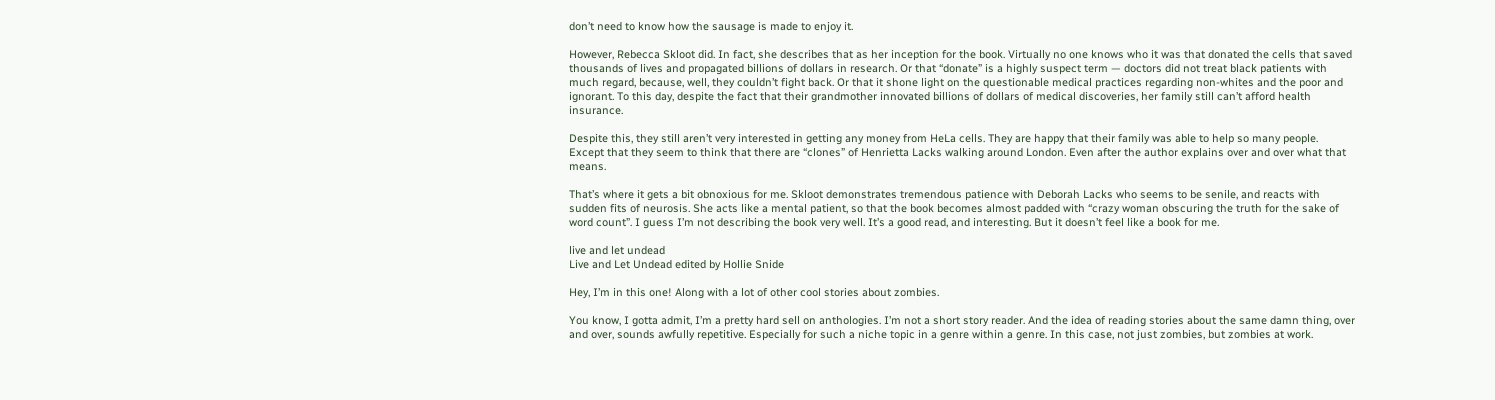don’t need to know how the sausage is made to enjoy it.

However, Rebecca Skloot did. In fact, she describes that as her inception for the book. Virtually no one knows who it was that donated the cells that saved thousands of lives and propagated billions of dollars in research. Or that “donate” is a highly suspect term — doctors did not treat black patients with much regard, because, well, they couldn’t fight back. Or that it shone light on the questionable medical practices regarding non-whites and the poor and ignorant. To this day, despite the fact that their grandmother innovated billions of dollars of medical discoveries, her family still can’t afford health insurance.

Despite this, they still aren’t very interested in getting any money from HeLa cells. They are happy that their family was able to help so many people. Except that they seem to think that there are “clones” of Henrietta Lacks walking around London. Even after the author explains over and over what that means.

That’s where it gets a bit obnoxious for me. Skloot demonstrates tremendous patience with Deborah Lacks who seems to be senile, and reacts with sudden fits of neurosis. She acts like a mental patient, so that the book becomes almost padded with “crazy woman obscuring the truth for the sake of word count”. I guess I’m not describing the book very well. It’s a good read, and interesting. But it doesn’t feel like a book for me.

live and let undead
Live and Let Undead edited by Hollie Snide

Hey, I’m in this one! Along with a lot of other cool stories about zombies.

You know, I gotta admit, I’m a pretty hard sell on anthologies. I’m not a short story reader. And the idea of reading stories about the same damn thing, over and over, sounds awfully repetitive. Especially for such a niche topic in a genre within a genre. In this case, not just zombies, but zombies at work.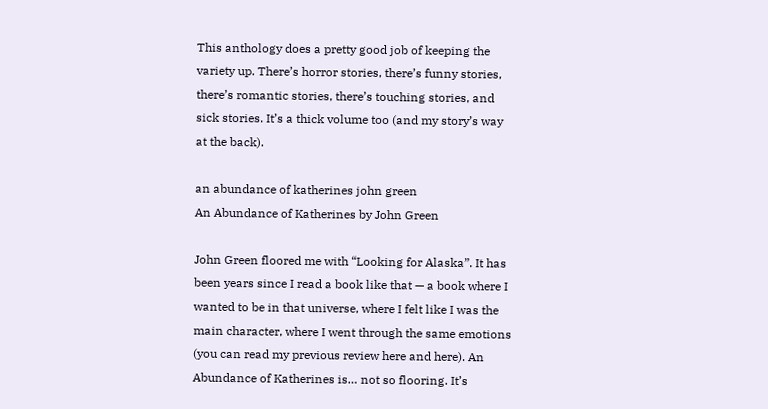This anthology does a pretty good job of keeping the variety up. There’s horror stories, there’s funny stories, there’s romantic stories, there’s touching stories, and sick stories. It’s a thick volume too (and my story’s way at the back).

an abundance of katherines john green
An Abundance of Katherines by John Green

John Green floored me with “Looking for Alaska”. It has been years since I read a book like that — a book where I wanted to be in that universe, where I felt like I was the main character, where I went through the same emotions (you can read my previous review here and here). An Abundance of Katherines is… not so flooring. It’s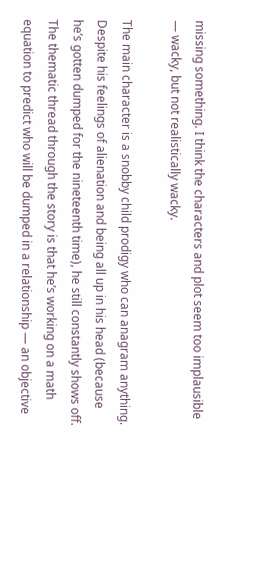missing something. I think the characters and plot seem too implausible — wacky, but not realistically wacky.

The main character is a snobby child prodigy who can anagram anything. Despite his feelings of alienation and being all up in his head (because he’s gotten dumped for the nineteenth time), he still constantly shows off. The thematic thread through the story is that he’s working on a math equation to predict who will be dumped in a relationship — an objective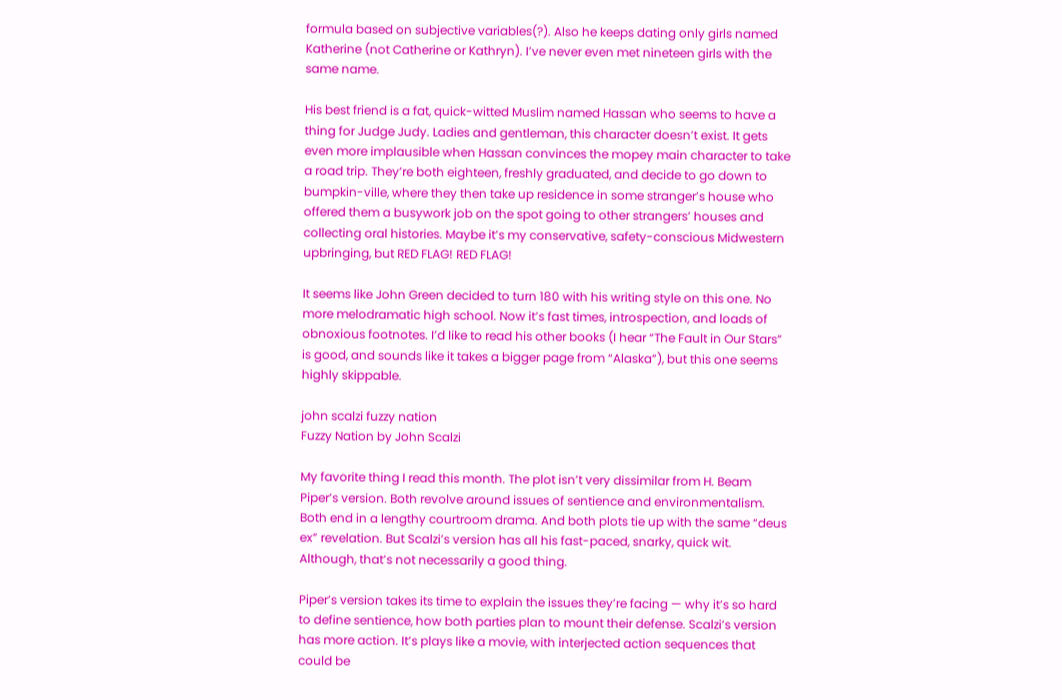formula based on subjective variables(?). Also he keeps dating only girls named Katherine (not Catherine or Kathryn). I’ve never even met nineteen girls with the same name.

His best friend is a fat, quick-witted Muslim named Hassan who seems to have a thing for Judge Judy. Ladies and gentleman, this character doesn’t exist. It gets even more implausible when Hassan convinces the mopey main character to take a road trip. They’re both eighteen, freshly graduated, and decide to go down to bumpkin-ville, where they then take up residence in some stranger’s house who offered them a busywork job on the spot going to other strangers’ houses and collecting oral histories. Maybe it’s my conservative, safety-conscious Midwestern upbringing, but RED FLAG! RED FLAG!

It seems like John Green decided to turn 180 with his writing style on this one. No more melodramatic high school. Now it’s fast times, introspection, and loads of obnoxious footnotes. I’d like to read his other books (I hear “The Fault in Our Stars” is good, and sounds like it takes a bigger page from “Alaska”), but this one seems highly skippable.

john scalzi fuzzy nation
Fuzzy Nation by John Scalzi

My favorite thing I read this month. The plot isn’t very dissimilar from H. Beam Piper’s version. Both revolve around issues of sentience and environmentalism. Both end in a lengthy courtroom drama. And both plots tie up with the same “deus ex” revelation. But Scalzi’s version has all his fast-paced, snarky, quick wit. Although, that’s not necessarily a good thing.

Piper’s version takes its time to explain the issues they’re facing — why it’s so hard to define sentience, how both parties plan to mount their defense. Scalzi’s version has more action. It’s plays like a movie, with interjected action sequences that could be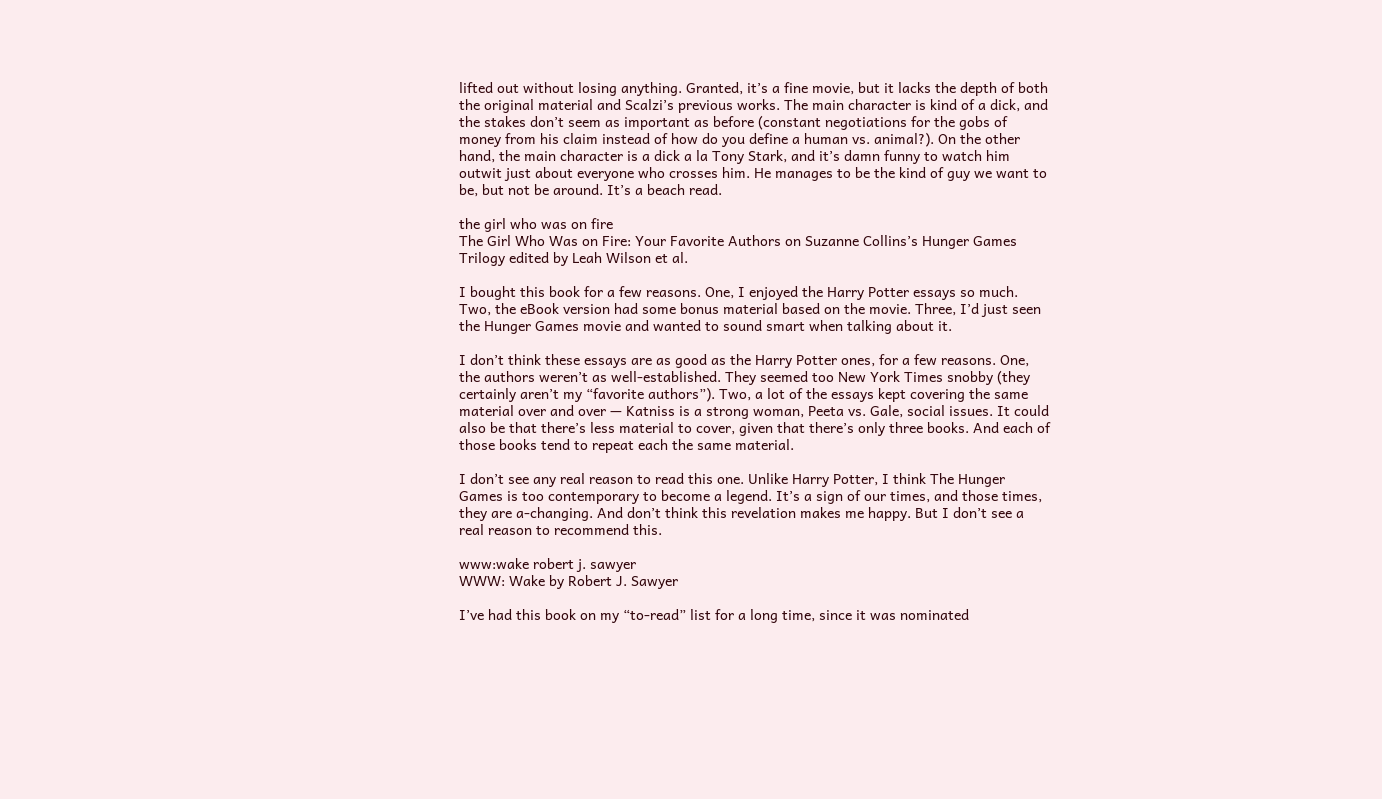lifted out without losing anything. Granted, it’s a fine movie, but it lacks the depth of both the original material and Scalzi’s previous works. The main character is kind of a dick, and the stakes don’t seem as important as before (constant negotiations for the gobs of money from his claim instead of how do you define a human vs. animal?). On the other hand, the main character is a dick a la Tony Stark, and it’s damn funny to watch him outwit just about everyone who crosses him. He manages to be the kind of guy we want to be, but not be around. It’s a beach read.

the girl who was on fire
The Girl Who Was on Fire: Your Favorite Authors on Suzanne Collins’s Hunger Games Trilogy edited by Leah Wilson et al.

I bought this book for a few reasons. One, I enjoyed the Harry Potter essays so much. Two, the eBook version had some bonus material based on the movie. Three, I’d just seen the Hunger Games movie and wanted to sound smart when talking about it.

I don’t think these essays are as good as the Harry Potter ones, for a few reasons. One, the authors weren’t as well-established. They seemed too New York Times snobby (they certainly aren’t my “favorite authors”). Two, a lot of the essays kept covering the same material over and over — Katniss is a strong woman, Peeta vs. Gale, social issues. It could also be that there’s less material to cover, given that there’s only three books. And each of those books tend to repeat each the same material.

I don’t see any real reason to read this one. Unlike Harry Potter, I think The Hunger Games is too contemporary to become a legend. It’s a sign of our times, and those times, they are a-changing. And don’t think this revelation makes me happy. But I don’t see a real reason to recommend this.

www:wake robert j. sawyer
WWW: Wake by Robert J. Sawyer

I’ve had this book on my “to-read” list for a long time, since it was nominated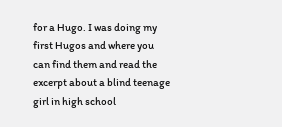for a Hugo. I was doing my first Hugos and where you can find them and read the excerpt about a blind teenage girl in high school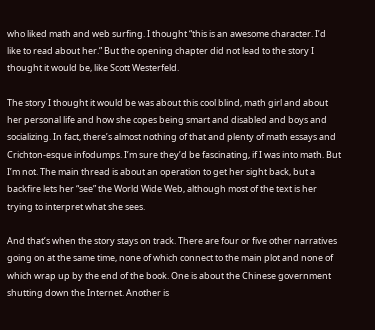who liked math and web surfing. I thought “this is an awesome character. I’d like to read about her.” But the opening chapter did not lead to the story I thought it would be, like Scott Westerfeld.

The story I thought it would be was about this cool blind, math girl and about her personal life and how she copes being smart and disabled and boys and socializing. In fact, there’s almost nothing of that and plenty of math essays and Crichton-esque infodumps. I’m sure they’d be fascinating, if I was into math. But I’m not. The main thread is about an operation to get her sight back, but a backfire lets her “see” the World Wide Web, although most of the text is her trying to interpret what she sees.

And that’s when the story stays on track. There are four or five other narratives going on at the same time, none of which connect to the main plot and none of which wrap up by the end of the book. One is about the Chinese government shutting down the Internet. Another is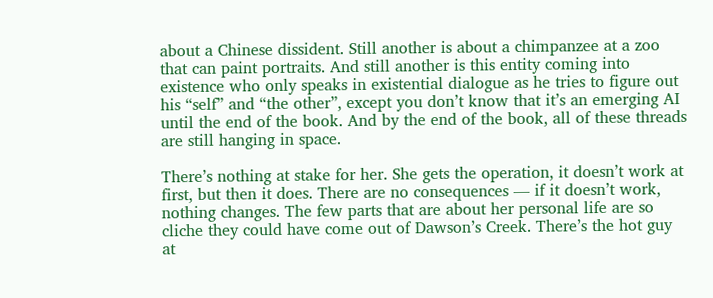about a Chinese dissident. Still another is about a chimpanzee at a zoo that can paint portraits. And still another is this entity coming into existence who only speaks in existential dialogue as he tries to figure out his “self” and “the other”, except you don’t know that it’s an emerging AI until the end of the book. And by the end of the book, all of these threads are still hanging in space.

There’s nothing at stake for her. She gets the operation, it doesn’t work at first, but then it does. There are no consequences — if it doesn’t work, nothing changes. The few parts that are about her personal life are so cliche they could have come out of Dawson’s Creek. There’s the hot guy at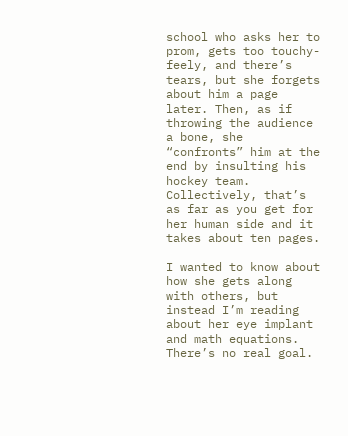school who asks her to prom, gets too touchy-feely, and there’s tears, but she forgets about him a page later. Then, as if throwing the audience a bone, she “confronts” him at the end by insulting his hockey team. Collectively, that’s as far as you get for her human side and it takes about ten pages.

I wanted to know about how she gets along with others, but instead I’m reading about her eye implant and math equations. There’s no real goal.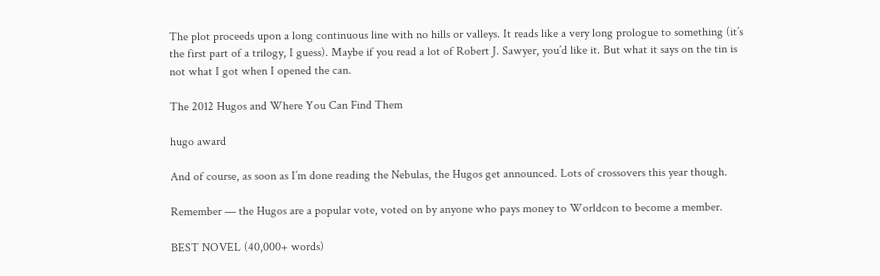The plot proceeds upon a long continuous line with no hills or valleys. It reads like a very long prologue to something (it’s the first part of a trilogy, I guess). Maybe if you read a lot of Robert J. Sawyer, you’d like it. But what it says on the tin is not what I got when I opened the can.

The 2012 Hugos and Where You Can Find Them

hugo award

And of course, as soon as I’m done reading the Nebulas, the Hugos get announced. Lots of crossovers this year though.

Remember — the Hugos are a popular vote, voted on by anyone who pays money to Worldcon to become a member.

BEST NOVEL (40,000+ words)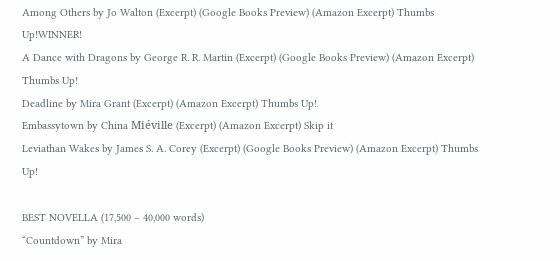Among Others by Jo Walton (Excerpt) (Google Books Preview) (Amazon Excerpt) Thumbs Up!WINNER!
A Dance with Dragons by George R. R. Martin (Excerpt) (Google Books Preview) (Amazon Excerpt) Thumbs Up!
Deadline by Mira Grant (Excerpt) (Amazon Excerpt) Thumbs Up!
Embassytown by China Miéville (Excerpt) (Amazon Excerpt) Skip it
Leviathan Wakes by James S. A. Corey (Excerpt) (Google Books Preview) (Amazon Excerpt) Thumbs Up!

BEST NOVELLA (17,500 – 40,000 words)
“Countdown” by Mira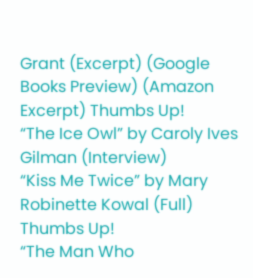Grant (Excerpt) (Google Books Preview) (Amazon Excerpt) Thumbs Up!
“The Ice Owl” by Caroly Ives Gilman (Interview)
“Kiss Me Twice” by Mary Robinette Kowal (Full) Thumbs Up!
“The Man Who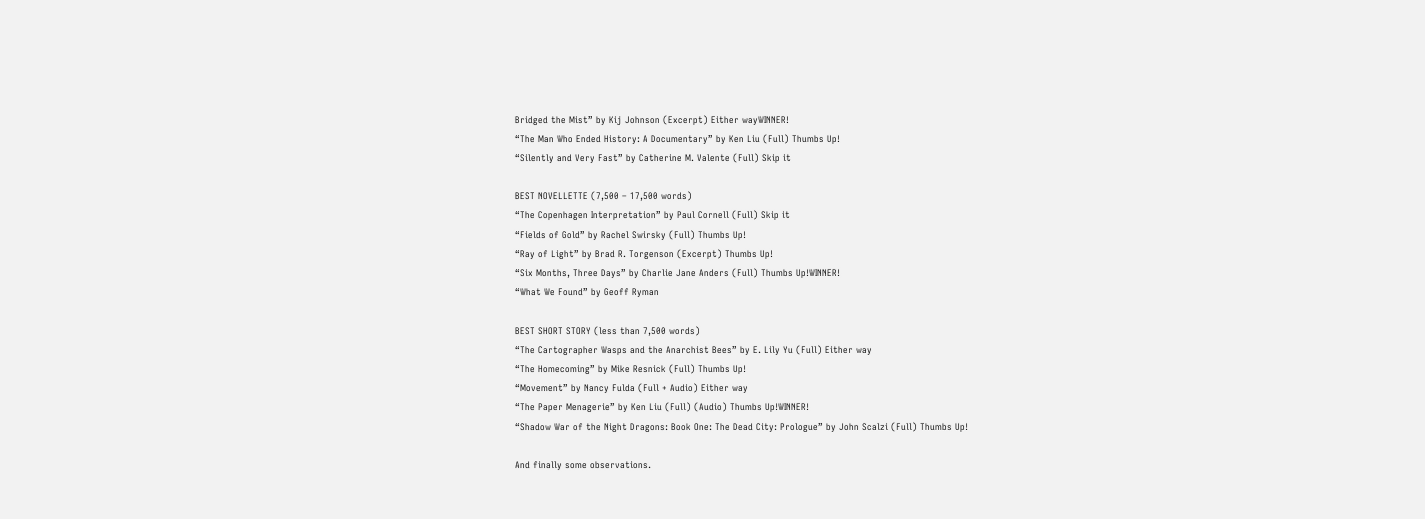Bridged the Mist” by Kij Johnson (Excerpt) Either wayWINNER!
“The Man Who Ended History: A Documentary” by Ken Liu (Full) Thumbs Up!
“Silently and Very Fast” by Catherine M. Valente (Full) Skip it

BEST NOVELLETTE (7,500 – 17,500 words)
“The Copenhagen Interpretation” by Paul Cornell (Full) Skip it
“Fields of Gold” by Rachel Swirsky (Full) Thumbs Up!
“Ray of Light” by Brad R. Torgenson (Excerpt) Thumbs Up!
“Six Months, Three Days” by Charlie Jane Anders (Full) Thumbs Up!WINNER!
“What We Found” by Geoff Ryman

BEST SHORT STORY (less than 7,500 words)
“The Cartographer Wasps and the Anarchist Bees” by E. Lily Yu (Full) Either way
“The Homecoming” by Mike Resnick (Full) Thumbs Up!
“Movement” by Nancy Fulda (Full + Audio) Either way
“The Paper Menagerie” by Ken Liu (Full) (Audio) Thumbs Up!WINNER!
“Shadow War of the Night Dragons: Book One: The Dead City: Prologue” by John Scalzi (Full) Thumbs Up!

And finally some observations.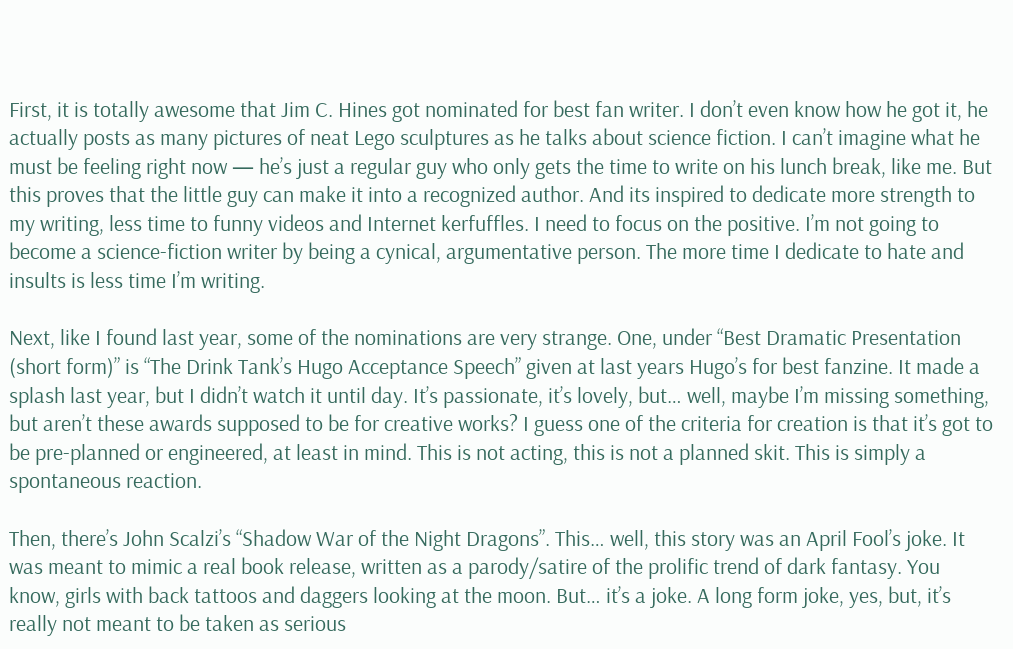First, it is totally awesome that Jim C. Hines got nominated for best fan writer. I don’t even know how he got it, he actually posts as many pictures of neat Lego sculptures as he talks about science fiction. I can’t imagine what he must be feeling right now — he’s just a regular guy who only gets the time to write on his lunch break, like me. But this proves that the little guy can make it into a recognized author. And its inspired to dedicate more strength to my writing, less time to funny videos and Internet kerfuffles. I need to focus on the positive. I’m not going to become a science-fiction writer by being a cynical, argumentative person. The more time I dedicate to hate and insults is less time I’m writing.

Next, like I found last year, some of the nominations are very strange. One, under “Best Dramatic Presentation (short form)” is “The Drink Tank’s Hugo Acceptance Speech” given at last years Hugo’s for best fanzine. It made a splash last year, but I didn’t watch it until day. It’s passionate, it’s lovely, but… well, maybe I’m missing something, but aren’t these awards supposed to be for creative works? I guess one of the criteria for creation is that it’s got to be pre-planned or engineered, at least in mind. This is not acting, this is not a planned skit. This is simply a spontaneous reaction.

Then, there’s John Scalzi’s “Shadow War of the Night Dragons”. This… well, this story was an April Fool’s joke. It was meant to mimic a real book release, written as a parody/satire of the prolific trend of dark fantasy. You know, girls with back tattoos and daggers looking at the moon. But… it’s a joke. A long form joke, yes, but, it’s really not meant to be taken as serious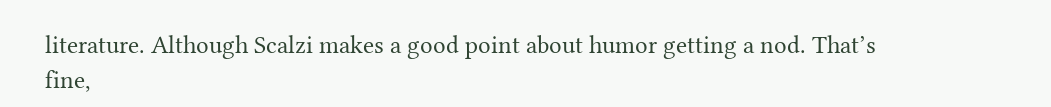literature. Although Scalzi makes a good point about humor getting a nod. That’s fine,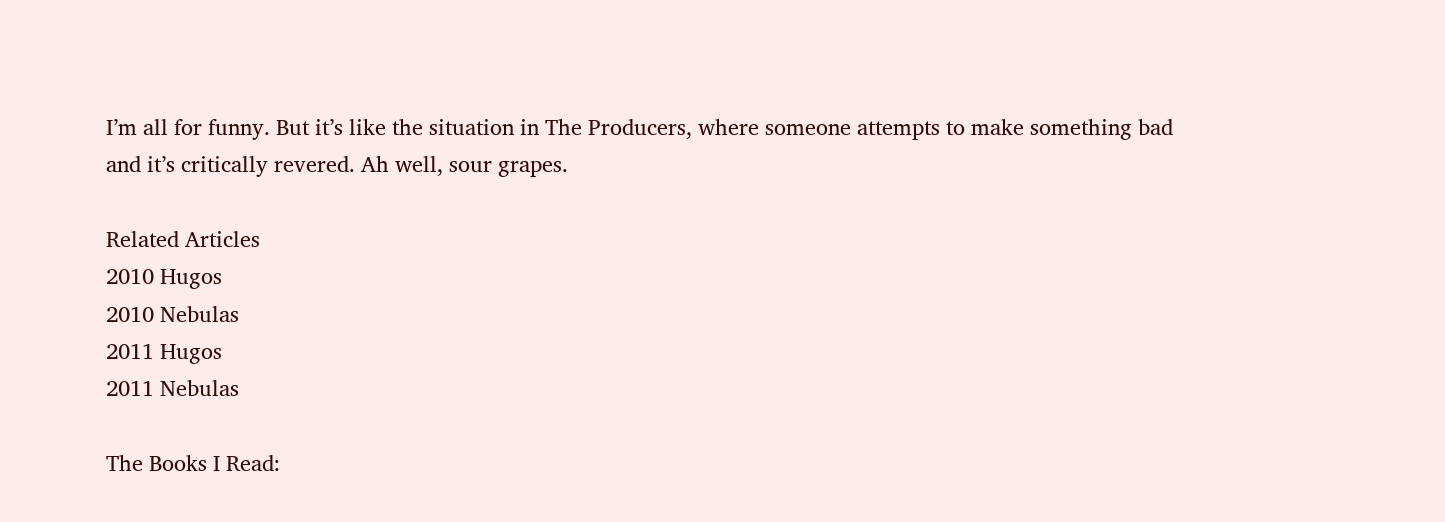I’m all for funny. But it’s like the situation in The Producers, where someone attempts to make something bad and it’s critically revered. Ah well, sour grapes.

Related Articles
2010 Hugos
2010 Nebulas
2011 Hugos
2011 Nebulas

The Books I Read: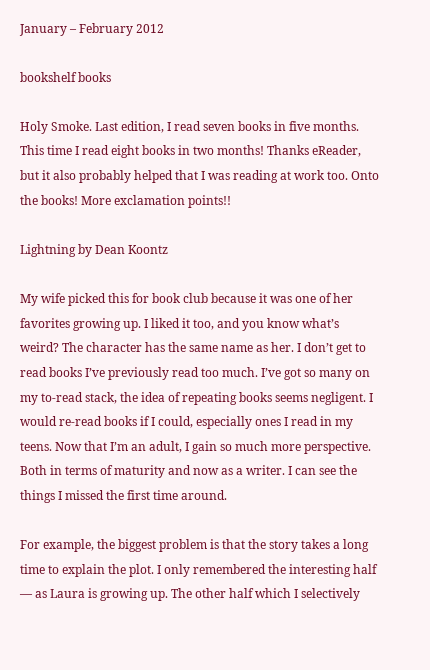January – February 2012

bookshelf books

Holy Smoke. Last edition, I read seven books in five months. This time I read eight books in two months! Thanks eReader, but it also probably helped that I was reading at work too. Onto the books! More exclamation points!!

Lightning by Dean Koontz

My wife picked this for book club because it was one of her favorites growing up. I liked it too, and you know what’s weird? The character has the same name as her. I don’t get to read books I’ve previously read too much. I’ve got so many on my to-read stack, the idea of repeating books seems negligent. I would re-read books if I could, especially ones I read in my teens. Now that I’m an adult, I gain so much more perspective. Both in terms of maturity and now as a writer. I can see the things I missed the first time around.

For example, the biggest problem is that the story takes a long time to explain the plot. I only remembered the interesting half — as Laura is growing up. The other half which I selectively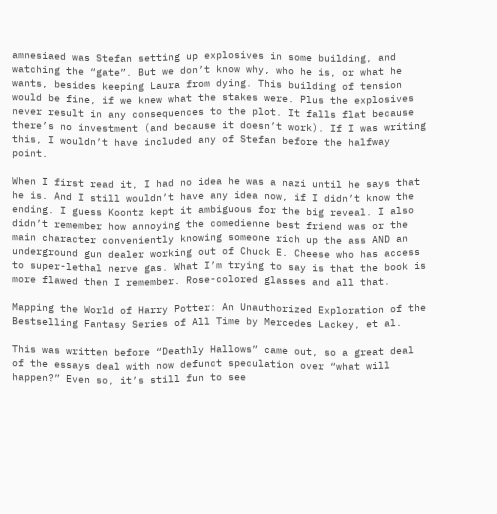amnesiaed was Stefan setting up explosives in some building, and watching the “gate”. But we don’t know why, who he is, or what he wants, besides keeping Laura from dying. This building of tension would be fine, if we knew what the stakes were. Plus the explosives never result in any consequences to the plot. It falls flat because there’s no investment (and because it doesn’t work). If I was writing this, I wouldn’t have included any of Stefan before the halfway point.

When I first read it, I had no idea he was a nazi until he says that he is. And I still wouldn’t have any idea now, if I didn’t know the ending. I guess Koontz kept it ambiguous for the big reveal. I also didn’t remember how annoying the comedienne best friend was or the main character conveniently knowing someone rich up the ass AND an underground gun dealer working out of Chuck E. Cheese who has access to super-lethal nerve gas. What I’m trying to say is that the book is more flawed then I remember. Rose-colored glasses and all that.

Mapping the World of Harry Potter: An Unauthorized Exploration of the Bestselling Fantasy Series of All Time by Mercedes Lackey, et al.

This was written before “Deathly Hallows” came out, so a great deal of the essays deal with now defunct speculation over “what will happen?” Even so, it’s still fun to see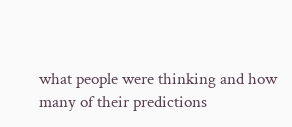what people were thinking and how many of their predictions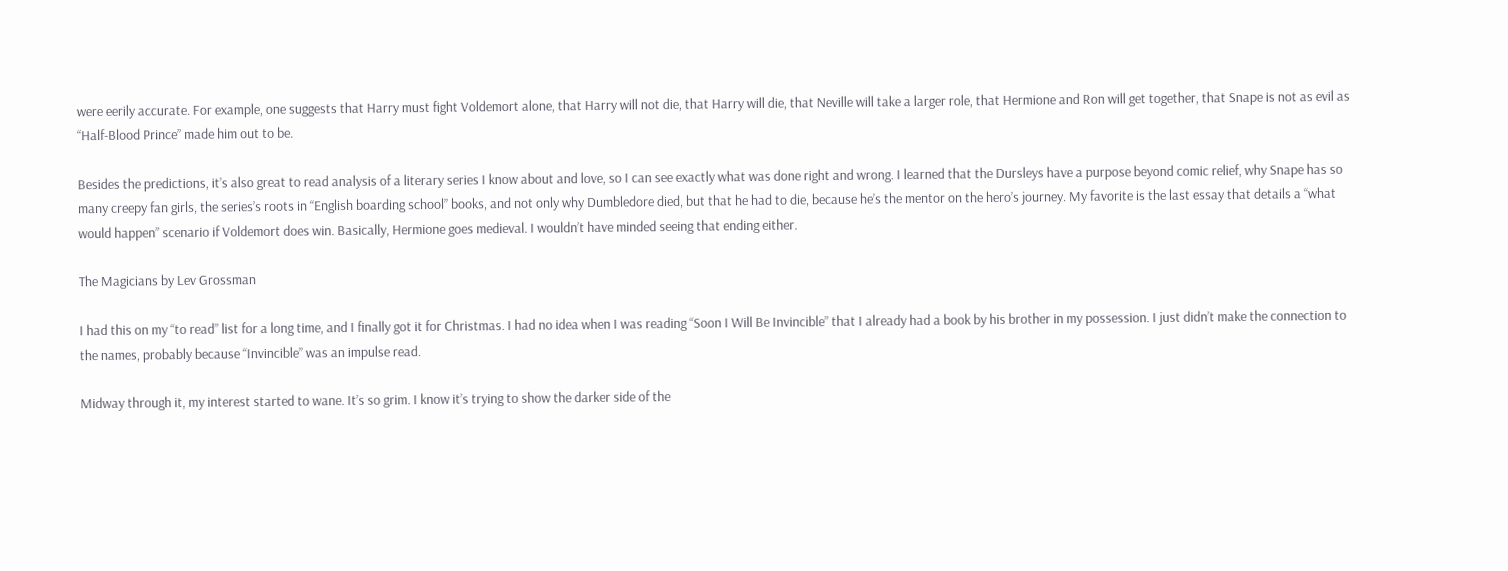were eerily accurate. For example, one suggests that Harry must fight Voldemort alone, that Harry will not die, that Harry will die, that Neville will take a larger role, that Hermione and Ron will get together, that Snape is not as evil as “Half-Blood Prince” made him out to be.

Besides the predictions, it’s also great to read analysis of a literary series I know about and love, so I can see exactly what was done right and wrong. I learned that the Dursleys have a purpose beyond comic relief, why Snape has so many creepy fan girls, the series’s roots in “English boarding school” books, and not only why Dumbledore died, but that he had to die, because he’s the mentor on the hero’s journey. My favorite is the last essay that details a “what would happen” scenario if Voldemort does win. Basically, Hermione goes medieval. I wouldn’t have minded seeing that ending either.

The Magicians by Lev Grossman

I had this on my “to read” list for a long time, and I finally got it for Christmas. I had no idea when I was reading “Soon I Will Be Invincible” that I already had a book by his brother in my possession. I just didn’t make the connection to the names, probably because “Invincible” was an impulse read.

Midway through it, my interest started to wane. It’s so grim. I know it’s trying to show the darker side of the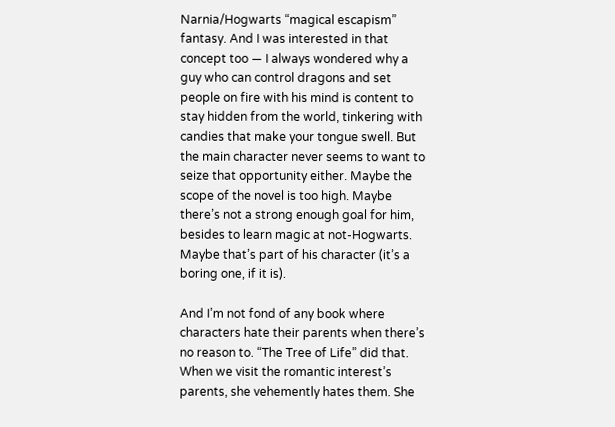Narnia/Hogwarts “magical escapism” fantasy. And I was interested in that concept too — I always wondered why a guy who can control dragons and set people on fire with his mind is content to stay hidden from the world, tinkering with candies that make your tongue swell. But the main character never seems to want to seize that opportunity either. Maybe the scope of the novel is too high. Maybe there’s not a strong enough goal for him, besides to learn magic at not-Hogwarts. Maybe that’s part of his character (it’s a boring one, if it is).

And I’m not fond of any book where characters hate their parents when there’s no reason to. “The Tree of Life” did that. When we visit the romantic interest’s parents, she vehemently hates them. She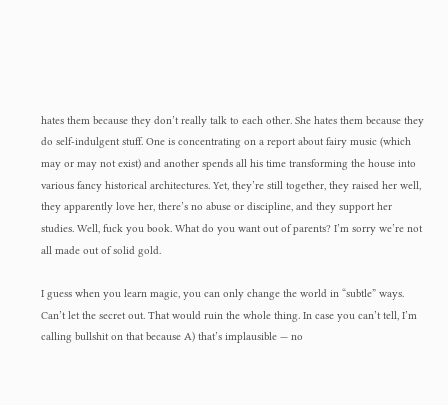hates them because they don’t really talk to each other. She hates them because they do self-indulgent stuff. One is concentrating on a report about fairy music (which may or may not exist) and another spends all his time transforming the house into various fancy historical architectures. Yet, they’re still together, they raised her well, they apparently love her, there’s no abuse or discipline, and they support her studies. Well, fuck you book. What do you want out of parents? I’m sorry we’re not all made out of solid gold.

I guess when you learn magic, you can only change the world in “subtle” ways. Can’t let the secret out. That would ruin the whole thing. In case you can’t tell, I’m calling bullshit on that because A) that’s implausible — no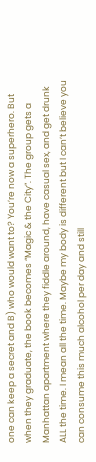one can keep a secret and B) who would want to? You’re now a superhero. But when they graduate, the book becomes “Magic & the City”. The group gets a Manhattan apartment where they fiddle around, have casual sex, and get drunk ALL the time. I mean all the time. Maybe my body is different but I can’t believe you can consume this much alcohol per day and still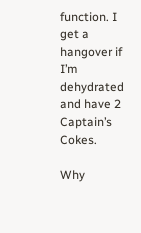function. I get a hangover if I’m dehydrated and have 2 Captain’s Cokes.

Why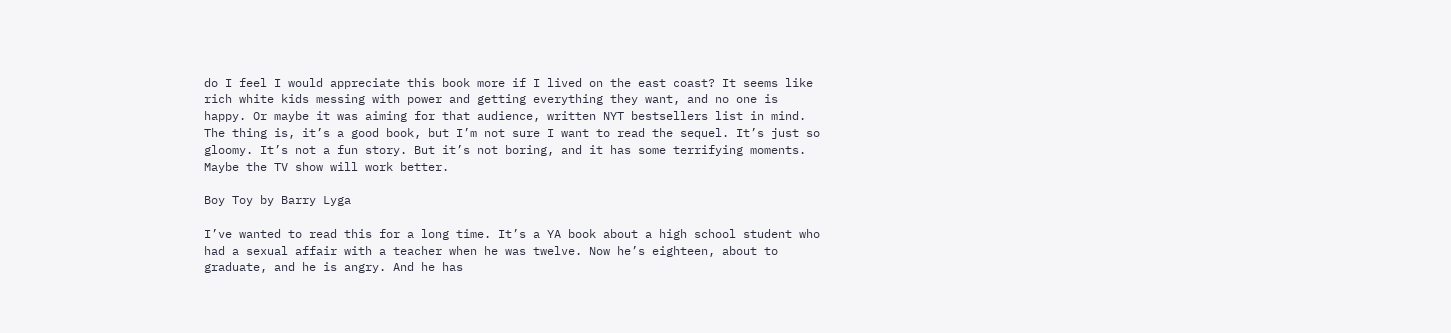do I feel I would appreciate this book more if I lived on the east coast? It seems like rich white kids messing with power and getting everything they want, and no one is happy. Or maybe it was aiming for that audience, written NYT bestsellers list in mind. The thing is, it’s a good book, but I’m not sure I want to read the sequel. It’s just so gloomy. It’s not a fun story. But it’s not boring, and it has some terrifying moments. Maybe the TV show will work better.

Boy Toy by Barry Lyga

I’ve wanted to read this for a long time. It’s a YA book about a high school student who had a sexual affair with a teacher when he was twelve. Now he’s eighteen, about to graduate, and he is angry. And he has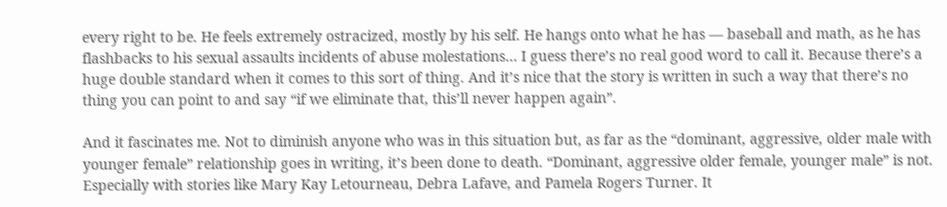every right to be. He feels extremely ostracized, mostly by his self. He hangs onto what he has — baseball and math, as he has flashbacks to his sexual assaults incidents of abuse molestations… I guess there’s no real good word to call it. Because there’s a huge double standard when it comes to this sort of thing. And it’s nice that the story is written in such a way that there’s no thing you can point to and say “if we eliminate that, this’ll never happen again”.

And it fascinates me. Not to diminish anyone who was in this situation but, as far as the “dominant, aggressive, older male with younger female” relationship goes in writing, it’s been done to death. “Dominant, aggressive older female, younger male” is not. Especially with stories like Mary Kay Letourneau, Debra Lafave, and Pamela Rogers Turner. It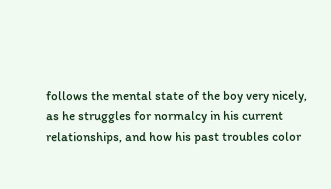follows the mental state of the boy very nicely, as he struggles for normalcy in his current relationships, and how his past troubles color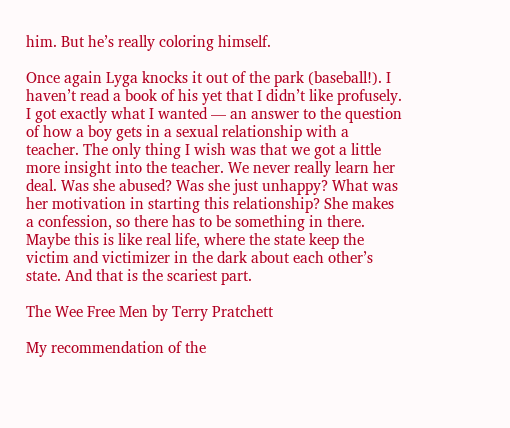him. But he’s really coloring himself.

Once again Lyga knocks it out of the park (baseball!). I haven’t read a book of his yet that I didn’t like profusely. I got exactly what I wanted — an answer to the question of how a boy gets in a sexual relationship with a teacher. The only thing I wish was that we got a little more insight into the teacher. We never really learn her deal. Was she abused? Was she just unhappy? What was her motivation in starting this relationship? She makes a confession, so there has to be something in there. Maybe this is like real life, where the state keep the victim and victimizer in the dark about each other’s state. And that is the scariest part.

The Wee Free Men by Terry Pratchett

My recommendation of the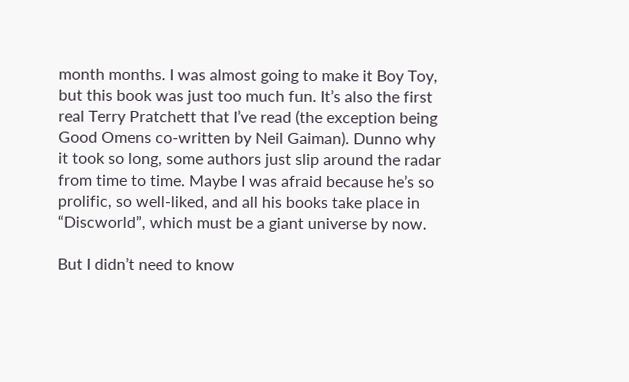month months. I was almost going to make it Boy Toy, but this book was just too much fun. It’s also the first real Terry Pratchett that I’ve read (the exception being Good Omens co-written by Neil Gaiman). Dunno why it took so long, some authors just slip around the radar from time to time. Maybe I was afraid because he’s so prolific, so well-liked, and all his books take place in “Discworld”, which must be a giant universe by now.

But I didn’t need to know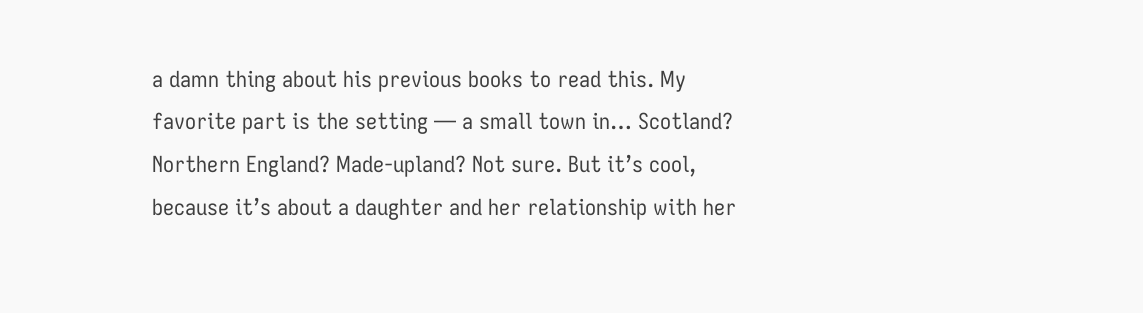a damn thing about his previous books to read this. My favorite part is the setting — a small town in… Scotland? Northern England? Made-upland? Not sure. But it’s cool, because it’s about a daughter and her relationship with her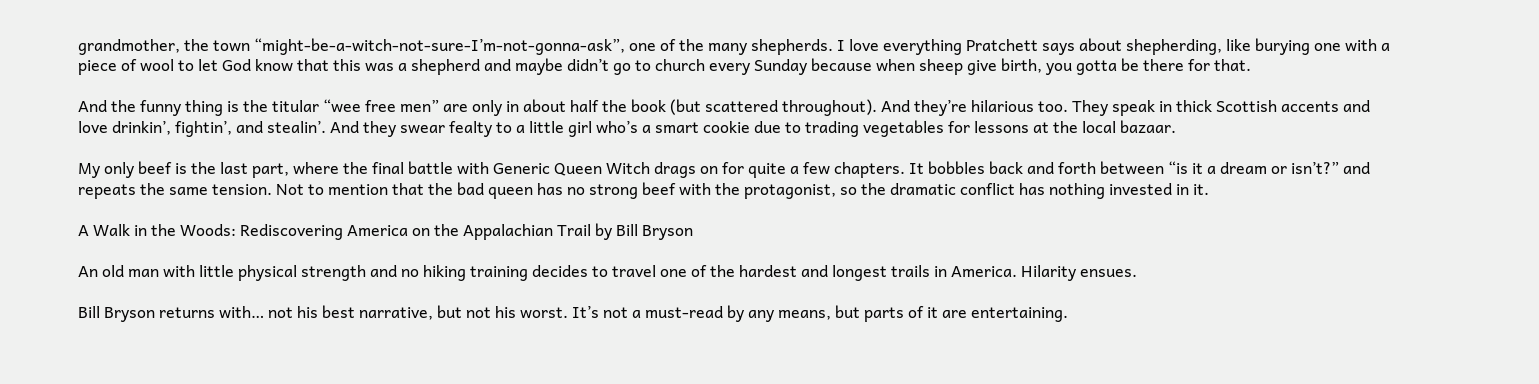grandmother, the town “might-be-a-witch-not-sure-I’m-not-gonna-ask”, one of the many shepherds. I love everything Pratchett says about shepherding, like burying one with a piece of wool to let God know that this was a shepherd and maybe didn’t go to church every Sunday because when sheep give birth, you gotta be there for that.

And the funny thing is the titular “wee free men” are only in about half the book (but scattered throughout). And they’re hilarious too. They speak in thick Scottish accents and love drinkin’, fightin’, and stealin’. And they swear fealty to a little girl who’s a smart cookie due to trading vegetables for lessons at the local bazaar.

My only beef is the last part, where the final battle with Generic Queen Witch drags on for quite a few chapters. It bobbles back and forth between “is it a dream or isn’t?” and repeats the same tension. Not to mention that the bad queen has no strong beef with the protagonist, so the dramatic conflict has nothing invested in it.

A Walk in the Woods: Rediscovering America on the Appalachian Trail by Bill Bryson

An old man with little physical strength and no hiking training decides to travel one of the hardest and longest trails in America. Hilarity ensues.

Bill Bryson returns with… not his best narrative, but not his worst. It’s not a must-read by any means, but parts of it are entertaining.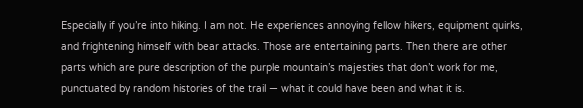Especially if you’re into hiking. I am not. He experiences annoying fellow hikers, equipment quirks, and frightening himself with bear attacks. Those are entertaining parts. Then there are other parts which are pure description of the purple mountain’s majesties that don’t work for me, punctuated by random histories of the trail — what it could have been and what it is.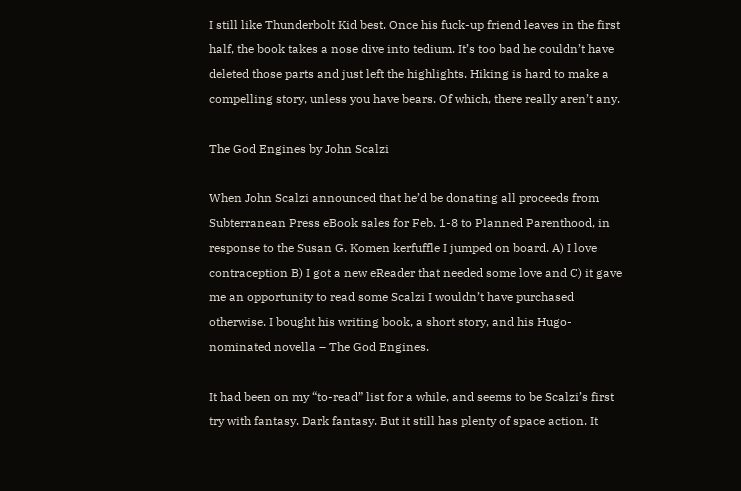I still like Thunderbolt Kid best. Once his fuck-up friend leaves in the first half, the book takes a nose dive into tedium. It’s too bad he couldn’t have deleted those parts and just left the highlights. Hiking is hard to make a compelling story, unless you have bears. Of which, there really aren’t any.

The God Engines by John Scalzi

When John Scalzi announced that he’d be donating all proceeds from Subterranean Press eBook sales for Feb. 1-8 to Planned Parenthood, in response to the Susan G. Komen kerfuffle I jumped on board. A) I love contraception B) I got a new eReader that needed some love and C) it gave me an opportunity to read some Scalzi I wouldn’t have purchased otherwise. I bought his writing book, a short story, and his Hugo-nominated novella – The God Engines.

It had been on my “to-read” list for a while, and seems to be Scalzi’s first try with fantasy. Dark fantasy. But it still has plenty of space action. It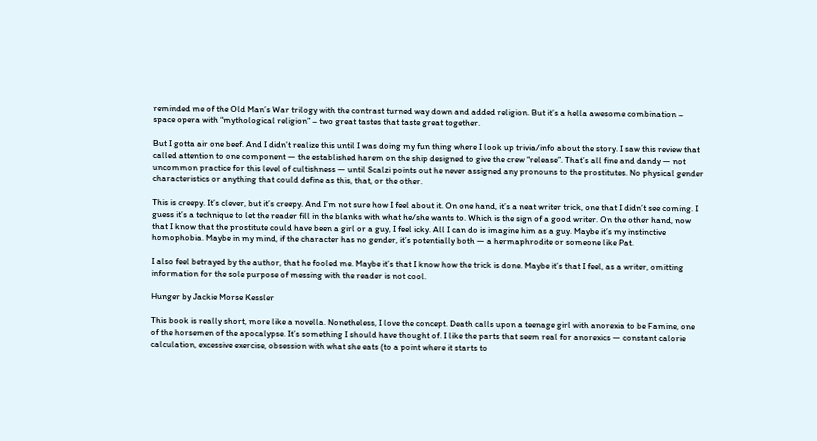reminded me of the Old Man’s War trilogy with the contrast turned way down and added religion. But it’s a hella awesome combination – space opera with “mythological religion” – two great tastes that taste great together.

But I gotta air one beef. And I didn’t realize this until I was doing my fun thing where I look up trivia/info about the story. I saw this review that called attention to one component — the established harem on the ship designed to give the crew “release”. That’s all fine and dandy — not uncommon practice for this level of cultishness — until Scalzi points out he never assigned any pronouns to the prostitutes. No physical gender characteristics or anything that could define as this, that, or the other.

This is creepy. It’s clever, but it’s creepy. And I’m not sure how I feel about it. On one hand, it’s a neat writer trick, one that I didn’t see coming. I guess it’s a technique to let the reader fill in the blanks with what he/she wants to. Which is the sign of a good writer. On the other hand, now that I know that the prostitute could have been a girl or a guy, I feel icky. All I can do is imagine him as a guy. Maybe it’s my instinctive homophobia. Maybe in my mind, if the character has no gender, it’s potentially both — a hermaphrodite or someone like Pat.

I also feel betrayed by the author, that he fooled me. Maybe it’s that I know how the trick is done. Maybe it’s that I feel, as a writer, omitting information for the sole purpose of messing with the reader is not cool.

Hunger by Jackie Morse Kessler

This book is really short, more like a novella. Nonetheless, I love the concept. Death calls upon a teenage girl with anorexia to be Famine, one of the horsemen of the apocalypse. It’s something I should have thought of. I like the parts that seem real for anorexics — constant calorie calculation, excessive exercise, obsession with what she eats (to a point where it starts to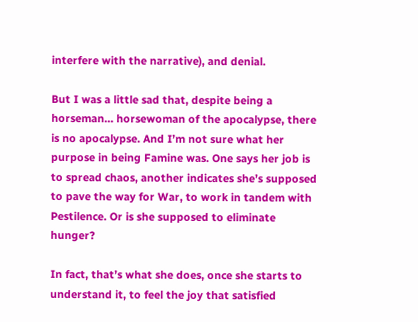interfere with the narrative), and denial.

But I was a little sad that, despite being a horseman… horsewoman of the apocalypse, there is no apocalypse. And I’m not sure what her purpose in being Famine was. One says her job is to spread chaos, another indicates she’s supposed to pave the way for War, to work in tandem with Pestilence. Or is she supposed to eliminate hunger?

In fact, that’s what she does, once she starts to understand it, to feel the joy that satisfied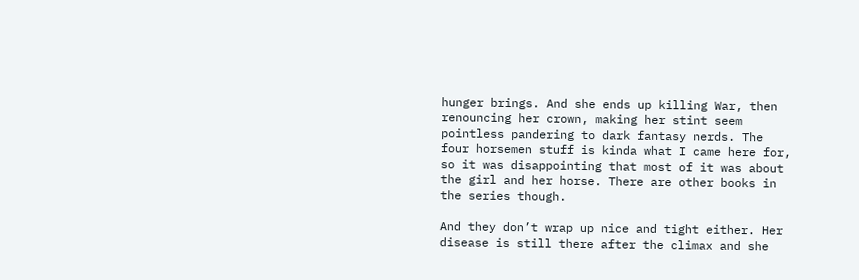hunger brings. And she ends up killing War, then renouncing her crown, making her stint seem pointless pandering to dark fantasy nerds. The four horsemen stuff is kinda what I came here for, so it was disappointing that most of it was about the girl and her horse. There are other books in the series though.

And they don’t wrap up nice and tight either. Her disease is still there after the climax and she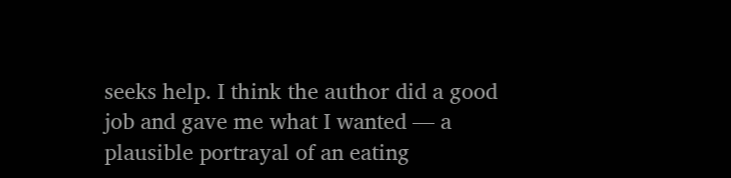seeks help. I think the author did a good job and gave me what I wanted — a plausible portrayal of an eating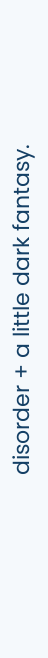disorder + a little dark fantasy.